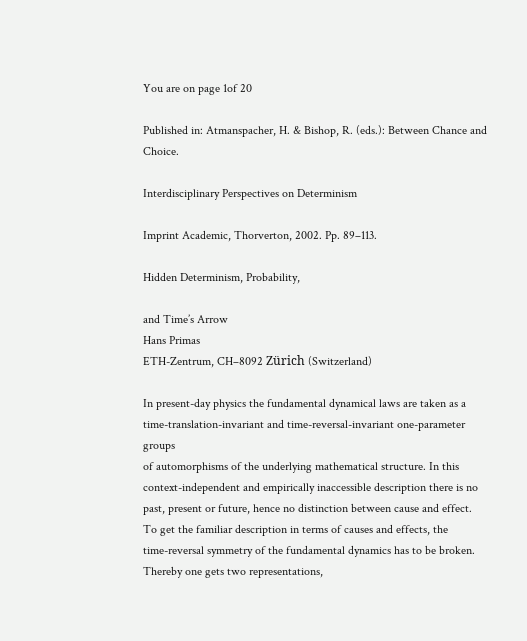You are on page 1of 20

Published in: Atmanspacher, H. & Bishop, R. (eds.): Between Chance and Choice.

Interdisciplinary Perspectives on Determinism

Imprint Academic, Thorverton, 2002. Pp. 89–113.

Hidden Determinism, Probability,

and Time’s Arrow
Hans Primas
ETH-Zentrum, CH–8092 Zürich (Switzerland)

In present-day physics the fundamental dynamical laws are taken as a
time-translation-invariant and time-reversal-invariant one-parameter groups
of automorphisms of the underlying mathematical structure. In this
context-independent and empirically inaccessible description there is no
past, present or future, hence no distinction between cause and effect.
To get the familiar description in terms of causes and effects, the
time-reversal symmetry of the fundamental dynamics has to be broken.
Thereby one gets two representations,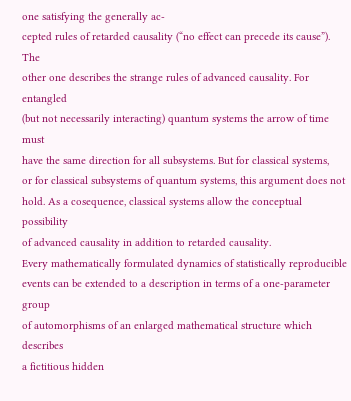one satisfying the generally ac-
cepted rules of retarded causality (“no effect can precede its cause”). The
other one describes the strange rules of advanced causality. For entangled
(but not necessarily interacting) quantum systems the arrow of time must
have the same direction for all subsystems. But for classical systems,
or for classical subsystems of quantum systems, this argument does not
hold. As a cosequence, classical systems allow the conceptual possibility
of advanced causality in addition to retarded causality.
Every mathematically formulated dynamics of statistically reproducible
events can be extended to a description in terms of a one-parameter group
of automorphisms of an enlarged mathematical structure which describes
a fictitious hidden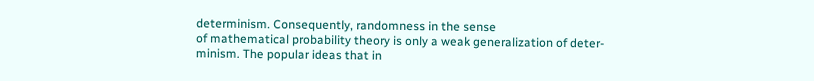determinism. Consequently, randomness in the sense
of mathematical probability theory is only a weak generalization of deter-
minism. The popular ideas that in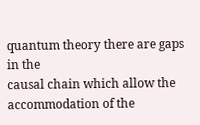quantum theory there are gaps in the
causal chain which allow the accommodation of the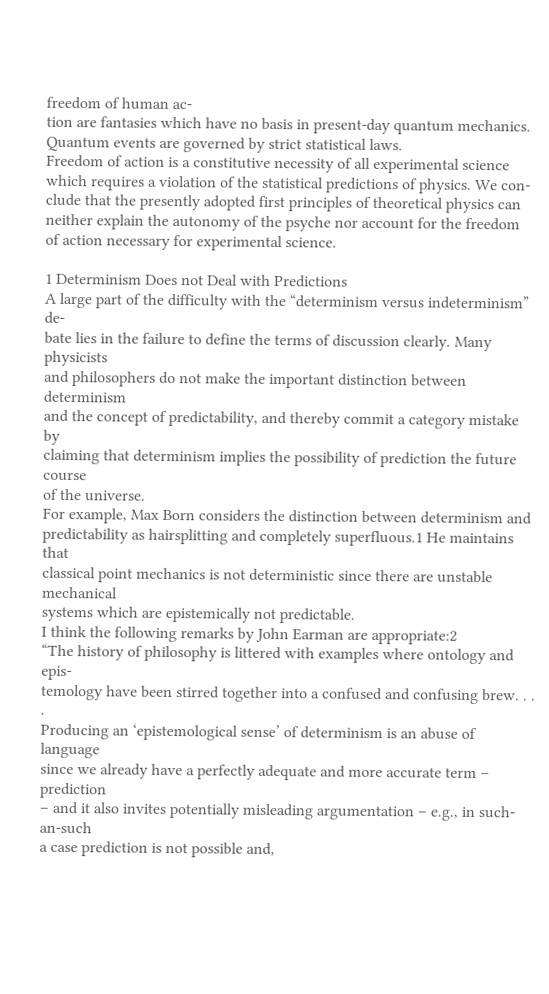freedom of human ac-
tion are fantasies which have no basis in present-day quantum mechanics.
Quantum events are governed by strict statistical laws.
Freedom of action is a constitutive necessity of all experimental science
which requires a violation of the statistical predictions of physics. We con-
clude that the presently adopted first principles of theoretical physics can
neither explain the autonomy of the psyche nor account for the freedom
of action necessary for experimental science.

1 Determinism Does not Deal with Predictions
A large part of the difficulty with the “determinism versus indeterminism” de-
bate lies in the failure to define the terms of discussion clearly. Many physicists
and philosophers do not make the important distinction between determinism
and the concept of predictability, and thereby commit a category mistake by
claiming that determinism implies the possibility of prediction the future course
of the universe.
For example, Max Born considers the distinction between determinism and
predictability as hairsplitting and completely superfluous.1 He maintains that
classical point mechanics is not deterministic since there are unstable mechanical
systems which are epistemically not predictable.
I think the following remarks by John Earman are appropriate:2
“The history of philosophy is littered with examples where ontology and epis-
temology have been stirred together into a confused and confusing brew. . . .
Producing an ‘epistemological sense’ of determinism is an abuse of language
since we already have a perfectly adequate and more accurate term – prediction
– and it also invites potentially misleading argumentation – e.g., in such-an-such
a case prediction is not possible and,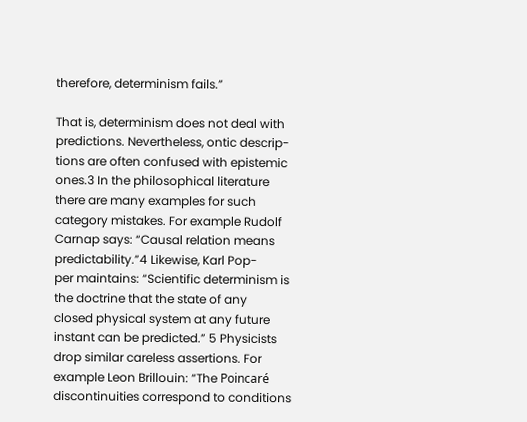therefore, determinism fails.”

That is, determinism does not deal with predictions. Nevertheless, ontic descrip-
tions are often confused with epistemic ones.3 In the philosophical literature
there are many examples for such category mistakes. For example Rudolf
Carnap says: “Causal relation means predictability.”4 Likewise, Karl Pop-
per maintains: “Scientific determinism is the doctrine that the state of any
closed physical system at any future instant can be predicted.” 5 Physicists
drop similar careless assertions. For example Leon Brillouin: “The Poincaré
discontinuities correspond to conditions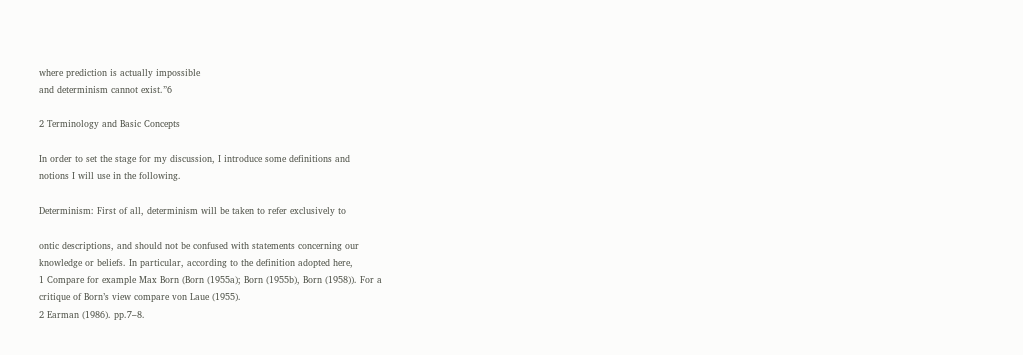where prediction is actually impossible
and determinism cannot exist.”6

2 Terminology and Basic Concepts

In order to set the stage for my discussion, I introduce some definitions and
notions I will use in the following.

Determinism: First of all, determinism will be taken to refer exclusively to

ontic descriptions, and should not be confused with statements concerning our
knowledge or beliefs. In particular, according to the definition adopted here,
1 Compare for example Max Born (Born (1955a); Born (1955b), Born (1958)). For a
critique of Born’s view compare von Laue (1955).
2 Earman (1986). pp.7–8.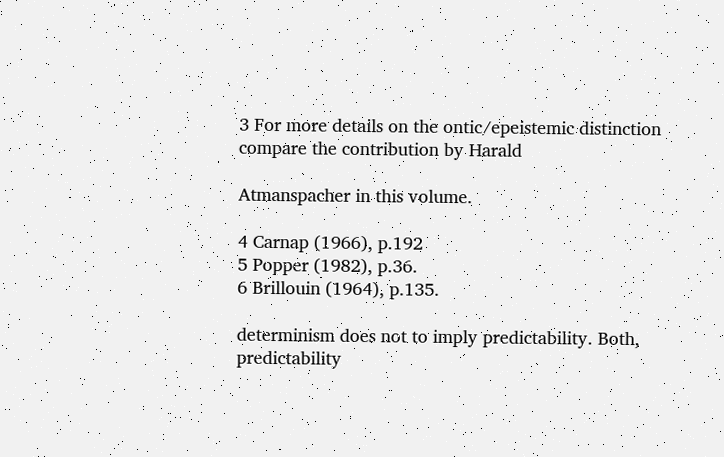3 For more details on the ontic/epeistemic distinction compare the contribution by Harald

Atmanspacher in this volume.

4 Carnap (1966), p.192
5 Popper (1982), p.36.
6 Brillouin (1964), p.135.

determinism does not to imply predictability. Both, predictability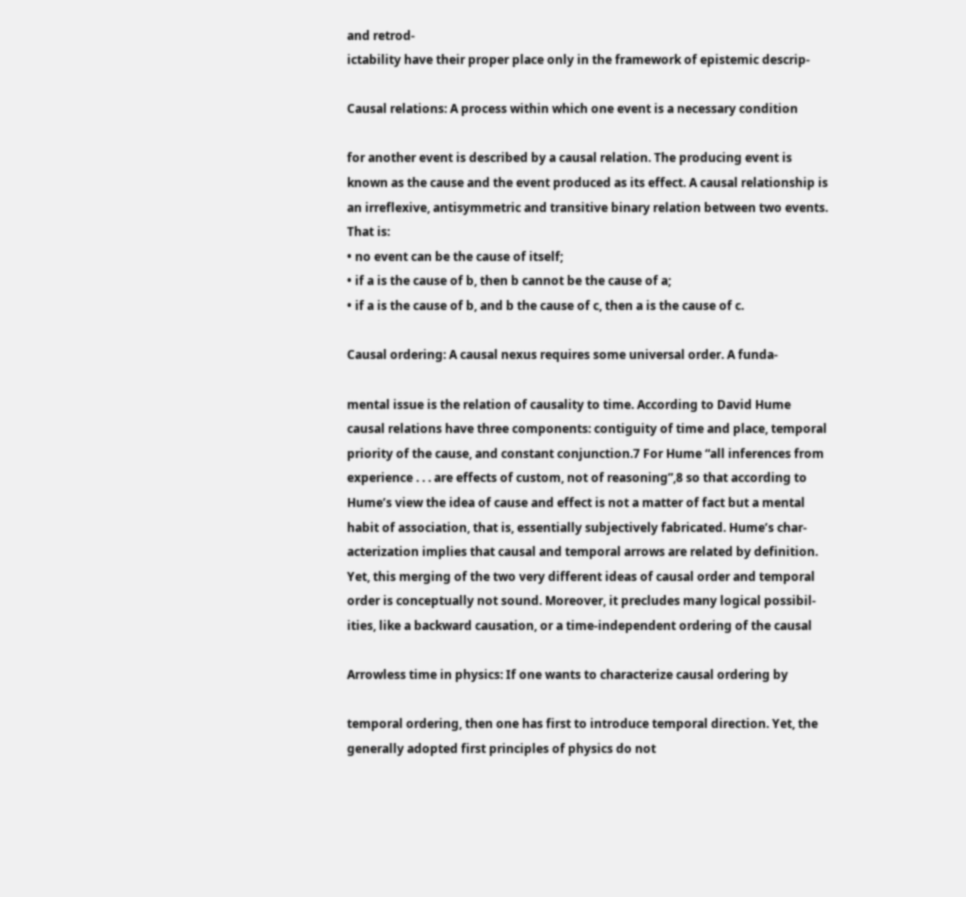and retrod-
ictability have their proper place only in the framework of epistemic descrip-

Causal relations: A process within which one event is a necessary condition

for another event is described by a causal relation. The producing event is
known as the cause and the event produced as its effect. A causal relationship is
an irreflexive, antisymmetric and transitive binary relation between two events.
That is:
• no event can be the cause of itself;
• if a is the cause of b, then b cannot be the cause of a;
• if a is the cause of b, and b the cause of c, then a is the cause of c.

Causal ordering: A causal nexus requires some universal order. A funda-

mental issue is the relation of causality to time. According to David Hume
causal relations have three components: contiguity of time and place, temporal
priority of the cause, and constant conjunction.7 For Hume “all inferences from
experience . . . are effects of custom, not of reasoning”,8 so that according to
Hume’s view the idea of cause and effect is not a matter of fact but a mental
habit of association, that is, essentially subjectively fabricated. Hume’s char-
acterization implies that causal and temporal arrows are related by definition.
Yet, this merging of the two very different ideas of causal order and temporal
order is conceptually not sound. Moreover, it precludes many logical possibil-
ities, like a backward causation, or a time-independent ordering of the causal

Arrowless time in physics: If one wants to characterize causal ordering by

temporal ordering, then one has first to introduce temporal direction. Yet, the
generally adopted first principles of physics do not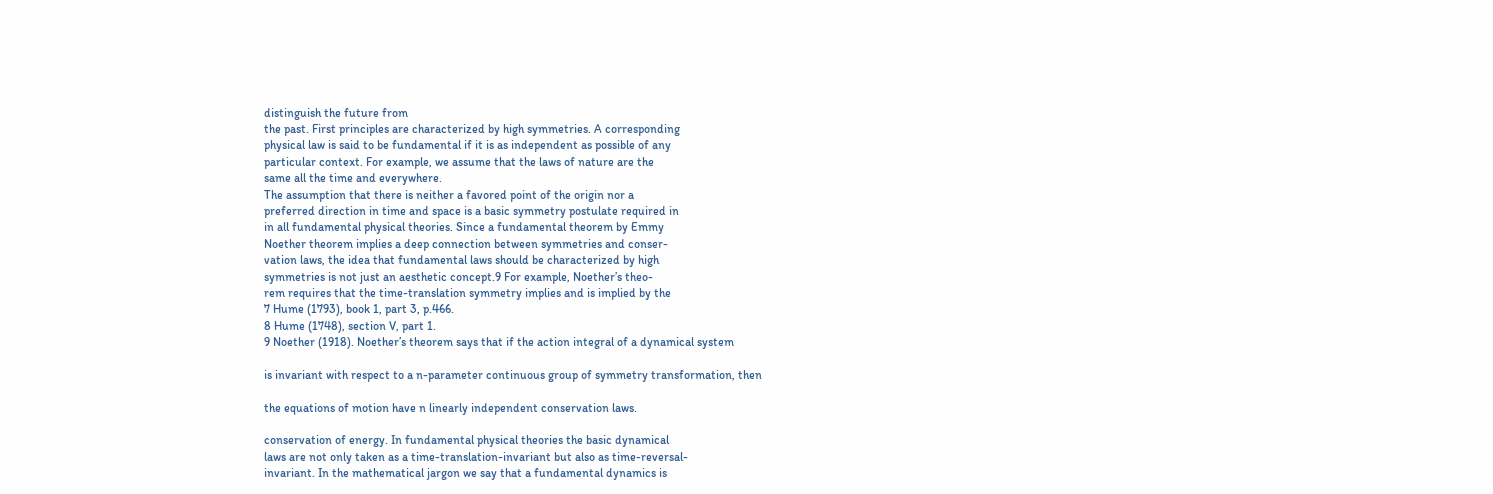distinguish the future from
the past. First principles are characterized by high symmetries. A corresponding
physical law is said to be fundamental if it is as independent as possible of any
particular context. For example, we assume that the laws of nature are the
same all the time and everywhere.
The assumption that there is neither a favored point of the origin nor a
preferred direction in time and space is a basic symmetry postulate required in
in all fundamental physical theories. Since a fundamental theorem by Emmy
Noether theorem implies a deep connection between symmetries and conser-
vation laws, the idea that fundamental laws should be characterized by high
symmetries is not just an aesthetic concept.9 For example, Noether’s theo-
rem requires that the time-translation symmetry implies and is implied by the
7 Hume (1793), book 1, part 3, p.466.
8 Hume (1748), section V, part 1.
9 Noether (1918). Noether’s theorem says that if the action integral of a dynamical system

is invariant with respect to a n-parameter continuous group of symmetry transformation, then

the equations of motion have n linearly independent conservation laws.

conservation of energy. In fundamental physical theories the basic dynamical
laws are not only taken as a time-translation-invariant but also as time-reversal-
invariant. In the mathematical jargon we say that a fundamental dynamics is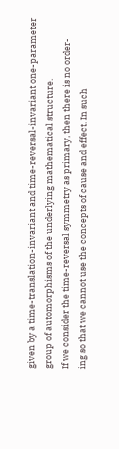given by a time-translation-invariant and time-reversal-invariant one-parameter
group of automorphisms of the underlying mathematical structure.
If we consider the time-reversal symmetry as primary, then there is no order-
ing so that we cannot use the concepts of cause and effect. In such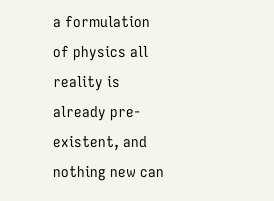a formulation
of physics all reality is already pre-existent, and nothing new can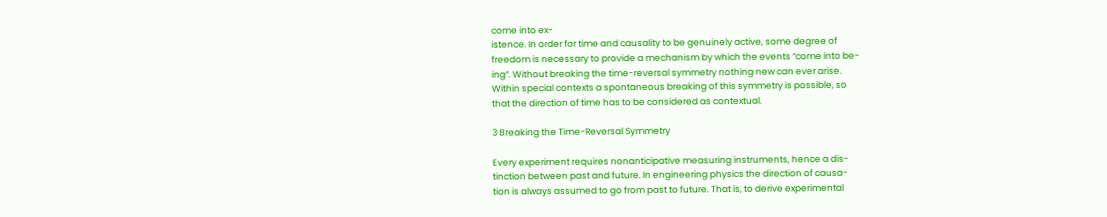come into ex-
istence. In order for time and causality to be genuinely active, some degree of
freedom is necessary to provide a mechanism by which the events “come into be-
ing”. Without breaking the time-reversal symmetry nothing new can ever arise.
Within special contexts a spontaneous breaking of this symmetry is possible, so
that the direction of time has to be considered as contextual.

3 Breaking the Time-Reversal Symmetry

Every experiment requires nonanticipative measuring instruments, hence a dis-
tinction between past and future. In engineering physics the direction of causa-
tion is always assumed to go from past to future. That is, to derive experimental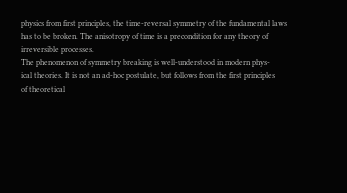physics from first principles, the time-reversal symmetry of the fundamental laws
has to be broken. The anisotropy of time is a precondition for any theory of
irreversible processes.
The phenomenon of symmetry breaking is well-understood in modern phys-
ical theories. It is not an ad-hoc postulate, but follows from the first principles
of theoretical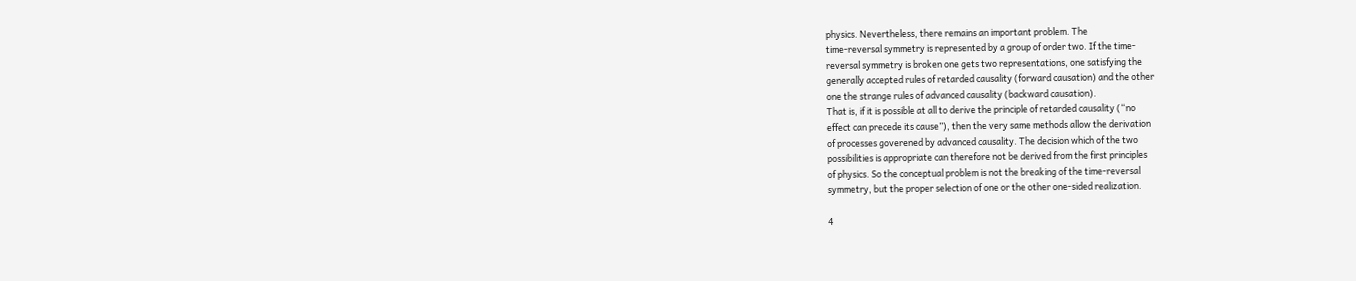physics. Nevertheless, there remains an important problem. The
time-reversal symmetry is represented by a group of order two. If the time-
reversal symmetry is broken one gets two representations, one satisfying the
generally accepted rules of retarded causality (forward causation) and the other
one the strange rules of advanced causality (backward causation).
That is, if it is possible at all to derive the principle of retarded causality (“no
effect can precede its cause”), then the very same methods allow the derivation
of processes goverened by advanced causality. The decision which of the two
possibilities is appropriate can therefore not be derived from the first principles
of physics. So the conceptual problem is not the breaking of the time-reversal
symmetry, but the proper selection of one or the other one-sided realization.

4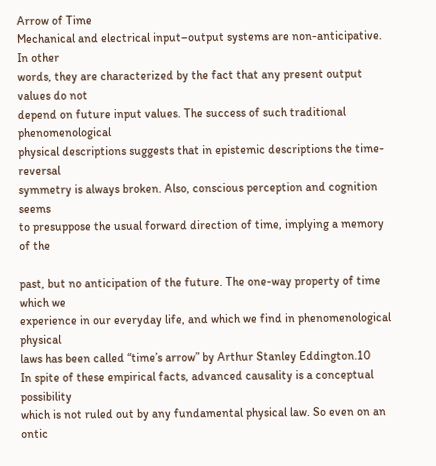Arrow of Time
Mechanical and electrical input–output systems are non-anticipative. In other
words, they are characterized by the fact that any present output values do not
depend on future input values. The success of such traditional phenomenological
physical descriptions suggests that in epistemic descriptions the time-reversal
symmetry is always broken. Also, conscious perception and cognition seems
to presuppose the usual forward direction of time, implying a memory of the

past, but no anticipation of the future. The one-way property of time which we
experience in our everyday life, and which we find in phenomenological physical
laws has been called “time’s arrow” by Arthur Stanley Eddington.10
In spite of these empirical facts, advanced causality is a conceptual possibility
which is not ruled out by any fundamental physical law. So even on an ontic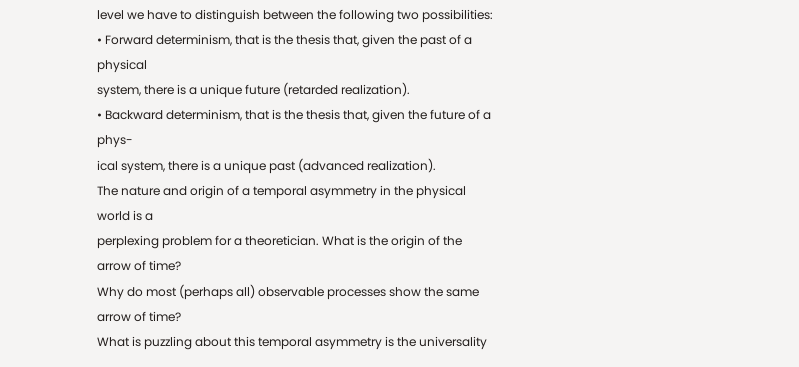level we have to distinguish between the following two possibilities:
• Forward determinism, that is the thesis that, given the past of a physical
system, there is a unique future (retarded realization).
• Backward determinism, that is the thesis that, given the future of a phys-
ical system, there is a unique past (advanced realization).
The nature and origin of a temporal asymmetry in the physical world is a
perplexing problem for a theoretician. What is the origin of the arrow of time?
Why do most (perhaps all) observable processes show the same arrow of time?
What is puzzling about this temporal asymmetry is the universality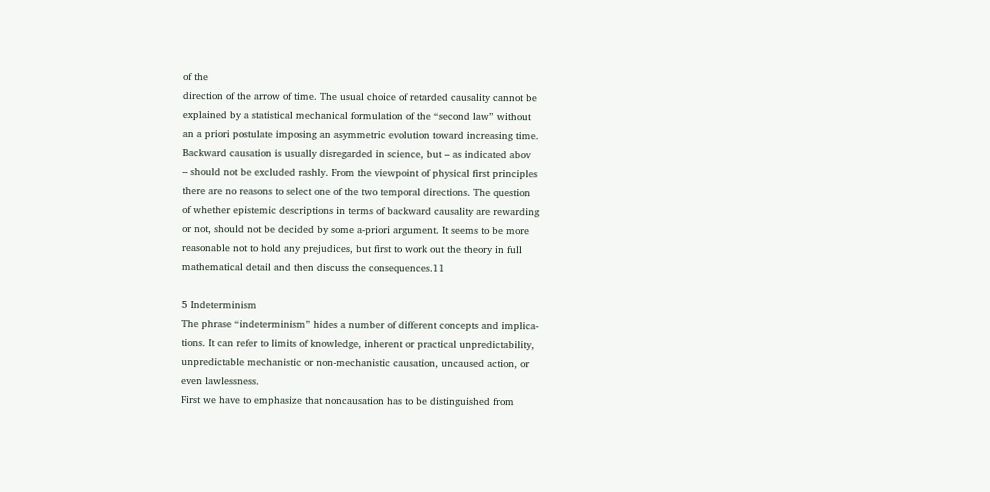of the
direction of the arrow of time. The usual choice of retarded causality cannot be
explained by a statistical mechanical formulation of the “second law” without
an a priori postulate imposing an asymmetric evolution toward increasing time.
Backward causation is usually disregarded in science, but – as indicated abov
– should not be excluded rashly. From the viewpoint of physical first principles
there are no reasons to select one of the two temporal directions. The question
of whether epistemic descriptions in terms of backward causality are rewarding
or not, should not be decided by some a-priori argument. It seems to be more
reasonable not to hold any prejudices, but first to work out the theory in full
mathematical detail and then discuss the consequences.11

5 Indeterminism
The phrase “indeterminism” hides a number of different concepts and implica-
tions. It can refer to limits of knowledge, inherent or practical unpredictability,
unpredictable mechanistic or non-mechanistic causation, uncaused action, or
even lawlessness.
First we have to emphasize that noncausation has to be distinguished from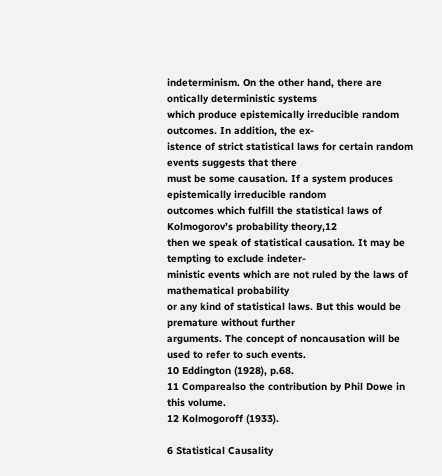indeterminism. On the other hand, there are ontically deterministic systems
which produce epistemically irreducible random outcomes. In addition, the ex-
istence of strict statistical laws for certain random events suggests that there
must be some causation. If a system produces epistemically irreducible random
outcomes which fulfill the statistical laws of Kolmogorov’s probability theory,12
then we speak of statistical causation. It may be tempting to exclude indeter-
ministic events which are not ruled by the laws of mathematical probability
or any kind of statistical laws. But this would be premature without further
arguments. The concept of noncausation will be used to refer to such events.
10 Eddington (1928), p.68.
11 Comparealso the contribution by Phil Dowe in this volume.
12 Kolmogoroff (1933).

6 Statistical Causality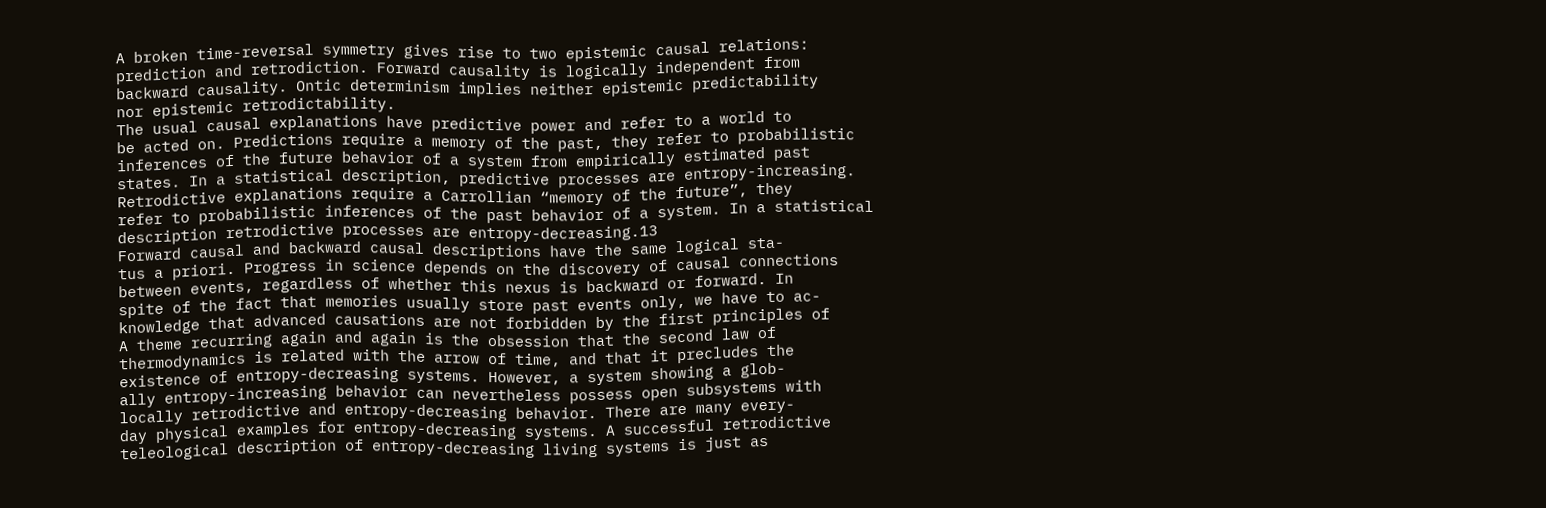A broken time-reversal symmetry gives rise to two epistemic causal relations:
prediction and retrodiction. Forward causality is logically independent from
backward causality. Ontic determinism implies neither epistemic predictability
nor epistemic retrodictability.
The usual causal explanations have predictive power and refer to a world to
be acted on. Predictions require a memory of the past, they refer to probabilistic
inferences of the future behavior of a system from empirically estimated past
states. In a statistical description, predictive processes are entropy-increasing.
Retrodictive explanations require a Carrollian “memory of the future”, they
refer to probabilistic inferences of the past behavior of a system. In a statistical
description retrodictive processes are entropy-decreasing.13
Forward causal and backward causal descriptions have the same logical sta-
tus a priori. Progress in science depends on the discovery of causal connections
between events, regardless of whether this nexus is backward or forward. In
spite of the fact that memories usually store past events only, we have to ac-
knowledge that advanced causations are not forbidden by the first principles of
A theme recurring again and again is the obsession that the second law of
thermodynamics is related with the arrow of time, and that it precludes the
existence of entropy-decreasing systems. However, a system showing a glob-
ally entropy-increasing behavior can nevertheless possess open subsystems with
locally retrodictive and entropy-decreasing behavior. There are many every-
day physical examples for entropy-decreasing systems. A successful retrodictive
teleological description of entropy-decreasing living systems is just as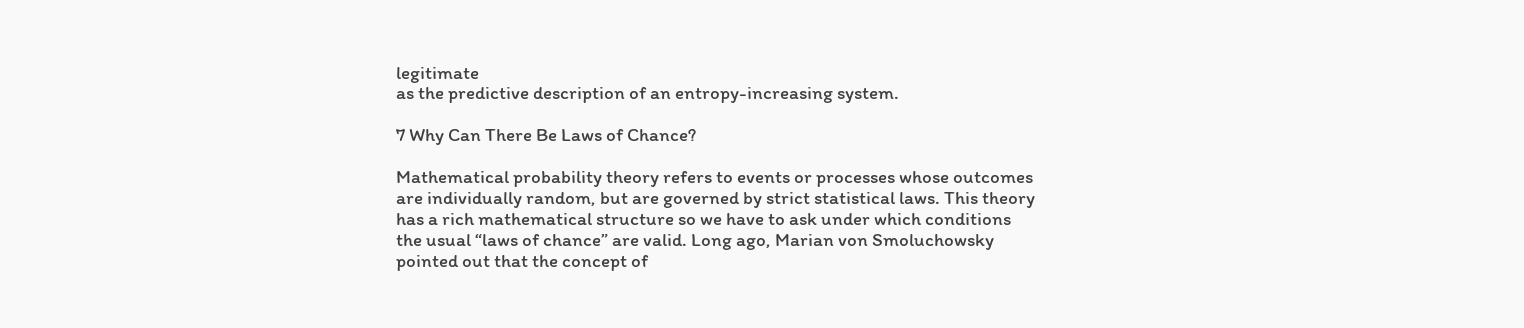legitimate
as the predictive description of an entropy-increasing system.

7 Why Can There Be Laws of Chance?

Mathematical probability theory refers to events or processes whose outcomes
are individually random, but are governed by strict statistical laws. This theory
has a rich mathematical structure so we have to ask under which conditions
the usual “laws of chance” are valid. Long ago, Marian von Smoluchowsky
pointed out that the concept of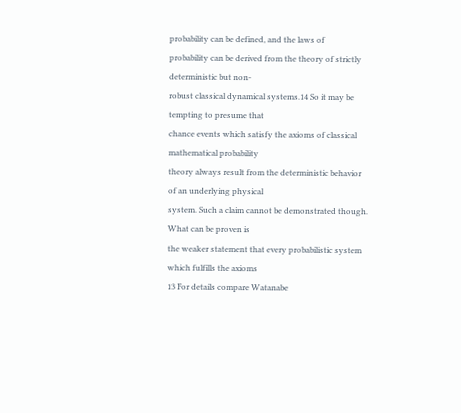probability can be defined, and the laws of
probability can be derived from the theory of strictly deterministic but non-
robust classical dynamical systems.14 So it may be tempting to presume that
chance events which satisfy the axioms of classical mathematical probability
theory always result from the deterministic behavior of an underlying physical
system. Such a claim cannot be demonstrated though. What can be proven is
the weaker statement that every probabilistic system which fulfills the axioms
13 For details compare Watanabe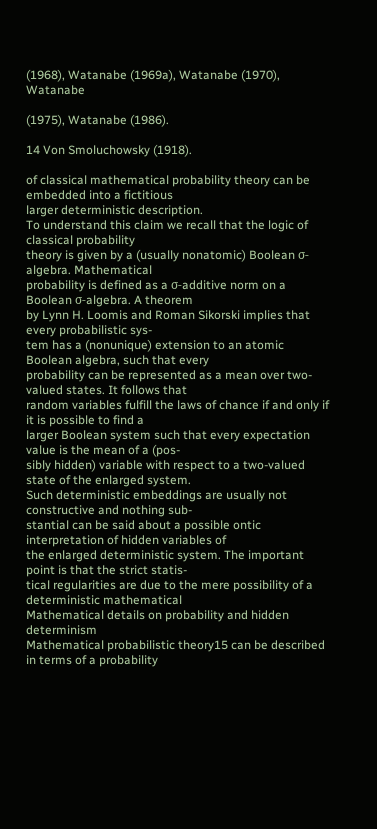(1968), Watanabe (1969a), Watanabe (1970), Watanabe

(1975), Watanabe (1986).

14 Von Smoluchowsky (1918).

of classical mathematical probability theory can be embedded into a fictitious
larger deterministic description.
To understand this claim we recall that the logic of classical probability
theory is given by a (usually nonatomic) Boolean σ-algebra. Mathematical
probability is defined as a σ-additive norm on a Boolean σ-algebra. A theorem
by Lynn H. Loomis and Roman Sikorski implies that every probabilistic sys-
tem has a (nonunique) extension to an atomic Boolean algebra, such that every
probability can be represented as a mean over two-valued states. It follows that
random variables fulfill the laws of chance if and only if it is possible to find a
larger Boolean system such that every expectation value is the mean of a (pos-
sibly hidden) variable with respect to a two-valued state of the enlarged system.
Such deterministic embeddings are usually not constructive and nothing sub-
stantial can be said about a possible ontic interpretation of hidden variables of
the enlarged deterministic system. The important point is that the strict statis-
tical regularities are due to the mere possibility of a deterministic mathematical
Mathematical details on probability and hidden determinism
Mathematical probabilistic theory15 can be described in terms of a probability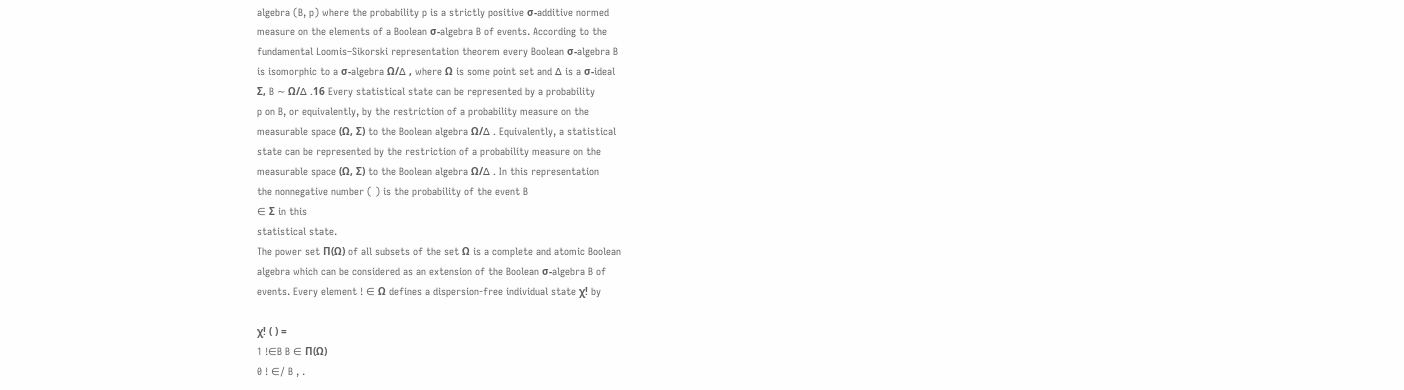algebra (B, p) where the probability p is a strictly positive σ-additive normed
measure on the elements of a Boolean σ-algebra B of events. According to the
fundamental Loomis–Sikorski representation theorem every Boolean σ-algebra B
is isomorphic to a σ-algebra Ω/∆ , where Ω is some point set and ∆ is a σ-ideal
Σ, B ∼ Ω/∆ .16 Every statistical state can be represented by a probability
p on B, or equivalently, by the restriction of a probability measure on the
measurable space (Ω, Σ) to the Boolean algebra Ω/∆ . Equivalently, a statistical
state can be represented by the restriction of a probability measure on the
measurable space (Ω, Σ) to the Boolean algebra Ω/∆ . In this representation
the nonnegative number ( ) is the probability of the event B
∈ Σ in this
statistical state.
The power set Π(Ω) of all subsets of the set Ω is a complete and atomic Boolean
algebra which can be considered as an extension of the Boolean σ-algebra B of
events. Every element ! ∈ Ω defines a dispersion-free individual state χ! by

χ! ( ) =
1 !∈B B ∈ Π(Ω)
0 ! ∈/ B , .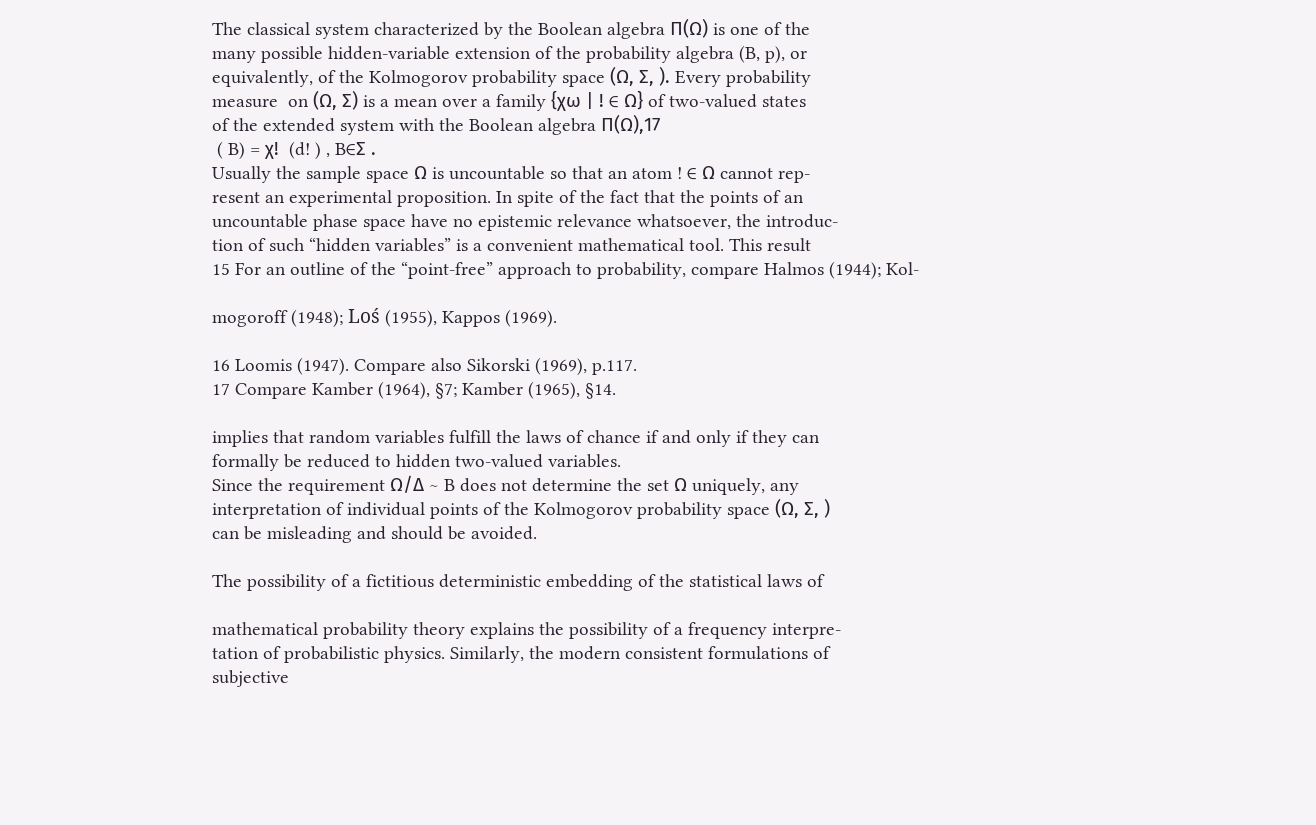The classical system characterized by the Boolean algebra Π(Ω) is one of the
many possible hidden-variable extension of the probability algebra (B, p), or
equivalently, of the Kolmogorov probability space (Ω, Σ, ). Every probability
measure  on (Ω, Σ) is a mean over a family {χω | ! ∈ Ω} of two-valued states
of the extended system with the Boolean algebra Π(Ω),17
 ( B) = χ!  (d! ) , B∈Σ .
Usually the sample space Ω is uncountable so that an atom ! ∈ Ω cannot rep-
resent an experimental proposition. In spite of the fact that the points of an
uncountable phase space have no epistemic relevance whatsoever, the introduc-
tion of such “hidden variables” is a convenient mathematical tool. This result
15 For an outline of the “point-free” approach to probability, compare Halmos (1944); Kol-

mogoroff (1948); Loś (1955), Kappos (1969).

16 Loomis (1947). Compare also Sikorski (1969), p.117.
17 Compare Kamber (1964), §7; Kamber (1965), §14.

implies that random variables fulfill the laws of chance if and only if they can
formally be reduced to hidden two-valued variables.
Since the requirement Ω/∆ ∼ B does not determine the set Ω uniquely, any
interpretation of individual points of the Kolmogorov probability space (Ω, Σ, )
can be misleading and should be avoided.

The possibility of a fictitious deterministic embedding of the statistical laws of

mathematical probability theory explains the possibility of a frequency interpre-
tation of probabilistic physics. Similarly, the modern consistent formulations of
subjective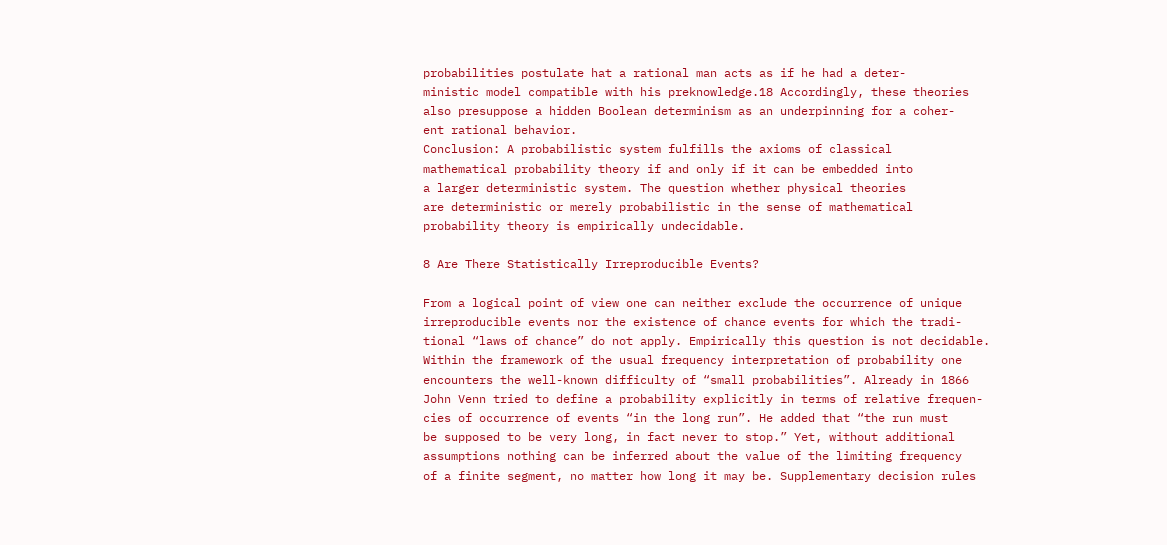probabilities postulate hat a rational man acts as if he had a deter-
ministic model compatible with his preknowledge.18 Accordingly, these theories
also presuppose a hidden Boolean determinism as an underpinning for a coher-
ent rational behavior.
Conclusion: A probabilistic system fulfills the axioms of classical
mathematical probability theory if and only if it can be embedded into
a larger deterministic system. The question whether physical theories
are deterministic or merely probabilistic in the sense of mathematical
probability theory is empirically undecidable.

8 Are There Statistically Irreproducible Events?

From a logical point of view one can neither exclude the occurrence of unique
irreproducible events nor the existence of chance events for which the tradi-
tional “laws of chance” do not apply. Empirically this question is not decidable.
Within the framework of the usual frequency interpretation of probability one
encounters the well-known difficulty of “small probabilities”. Already in 1866
John Venn tried to define a probability explicitly in terms of relative frequen-
cies of occurrence of events “in the long run”. He added that “the run must
be supposed to be very long, in fact never to stop.” Yet, without additional
assumptions nothing can be inferred about the value of the limiting frequency
of a finite segment, no matter how long it may be. Supplementary decision rules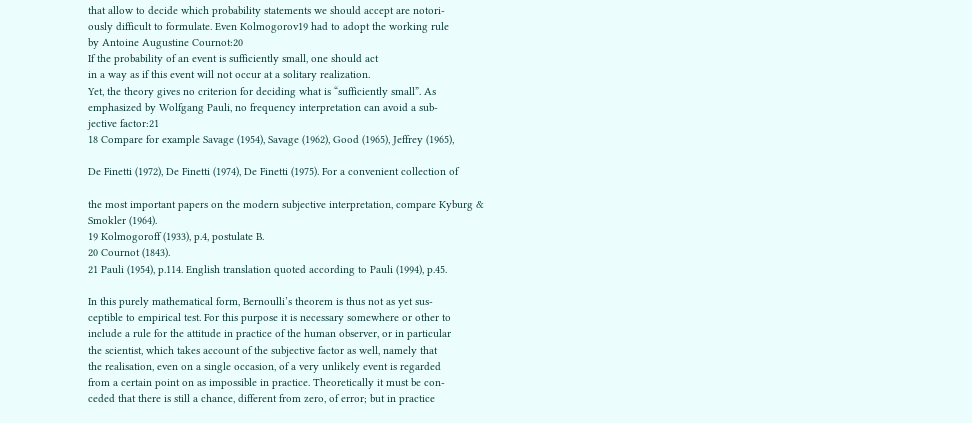that allow to decide which probability statements we should accept are notori-
ously difficult to formulate. Even Kolmogorov19 had to adopt the working rule
by Antoine Augustine Cournot:20
If the probability of an event is sufficiently small, one should act
in a way as if this event will not occur at a solitary realization.
Yet, the theory gives no criterion for deciding what is “sufficiently small”. As
emphasized by Wolfgang Pauli, no frequency interpretation can avoid a sub-
jective factor:21
18 Compare for example Savage (1954), Savage (1962), Good (1965), Jeffrey (1965),

De Finetti (1972), De Finetti (1974), De Finetti (1975). For a convenient collection of

the most important papers on the modern subjective interpretation, compare Kyburg &
Smokler (1964).
19 Kolmogoroff (1933), p.4, postulate B.
20 Cournot (1843).
21 Pauli (1954), p.114. English translation quoted according to Pauli (1994), p.45.

In this purely mathematical form, Bernoulli’s theorem is thus not as yet sus-
ceptible to empirical test. For this purpose it is necessary somewhere or other to
include a rule for the attitude in practice of the human observer, or in particular
the scientist, which takes account of the subjective factor as well, namely that
the realisation, even on a single occasion, of a very unlikely event is regarded
from a certain point on as impossible in practice. Theoretically it must be con-
ceded that there is still a chance, different from zero, of error; but in practice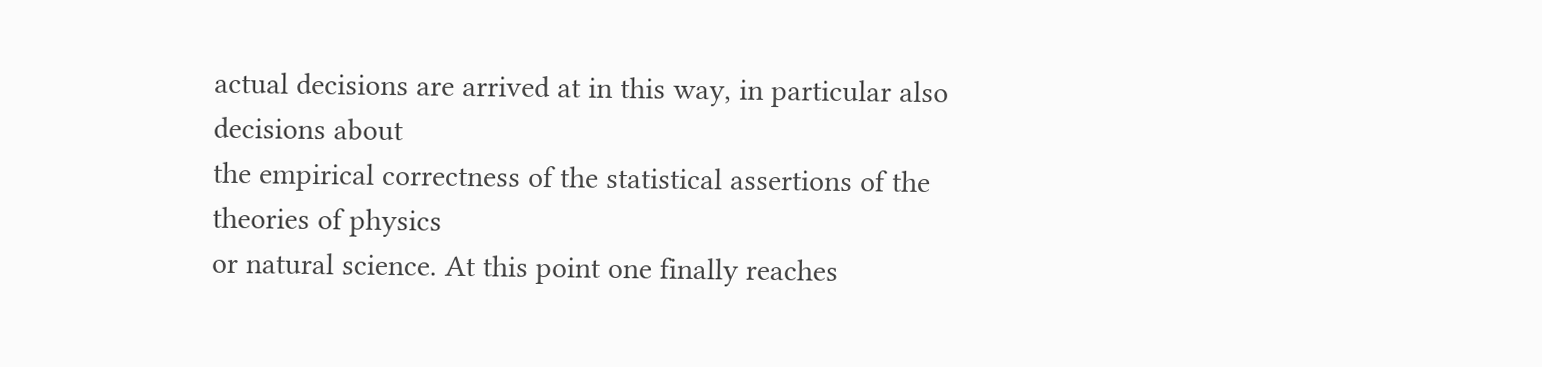actual decisions are arrived at in this way, in particular also decisions about
the empirical correctness of the statistical assertions of the theories of physics
or natural science. At this point one finally reaches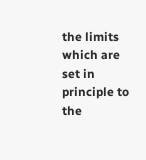the limits which are set in
principle to the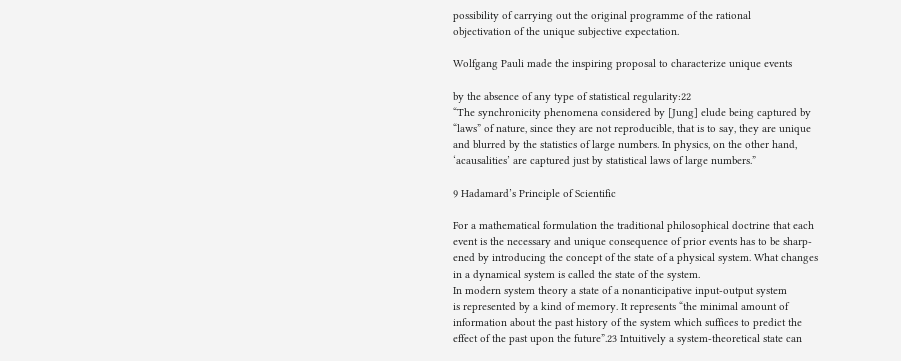possibility of carrying out the original programme of the rational
objectivation of the unique subjective expectation.

Wolfgang Pauli made the inspiring proposal to characterize unique events

by the absence of any type of statistical regularity:22
“The synchronicity phenomena considered by [Jung] elude being captured by
“laws” of nature, since they are not reproducible, that is to say, they are unique
and blurred by the statistics of large numbers. In physics, on the other hand,
‘acausalities’ are captured just by statistical laws of large numbers.”

9 Hadamard’s Principle of Scientific

For a mathematical formulation the traditional philosophical doctrine that each
event is the necessary and unique consequence of prior events has to be sharp-
ened by introducing the concept of the state of a physical system. What changes
in a dynamical system is called the state of the system.
In modern system theory a state of a nonanticipative input-output system
is represented by a kind of memory. It represents “the minimal amount of
information about the past history of the system which suffices to predict the
effect of the past upon the future”.23 Intuitively a system-theoretical state can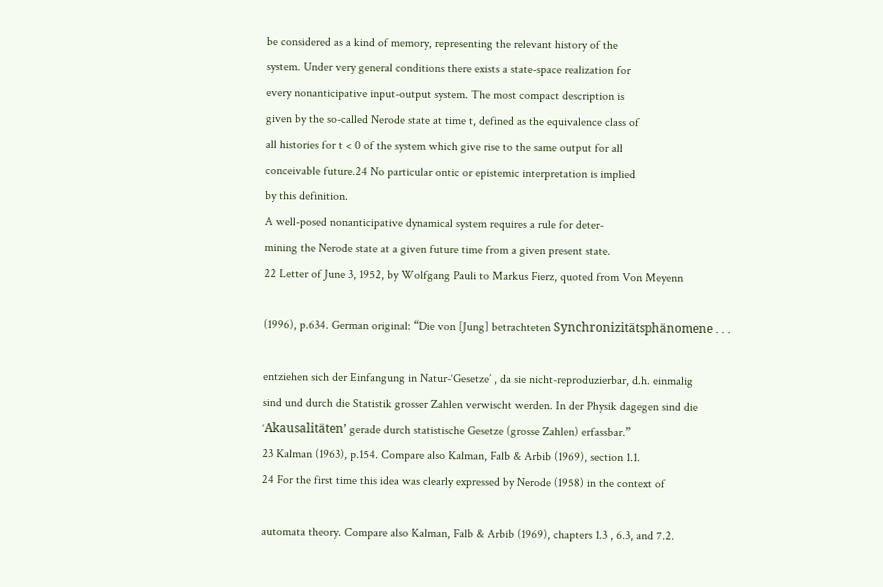be considered as a kind of memory, representing the relevant history of the
system. Under very general conditions there exists a state-space realization for
every nonanticipative input-output system. The most compact description is
given by the so-called Nerode state at time t, defined as the equivalence class of
all histories for t < 0 of the system which give rise to the same output for all
conceivable future.24 No particular ontic or epistemic interpretation is implied
by this definition.
A well-posed nonanticipative dynamical system requires a rule for deter-
mining the Nerode state at a given future time from a given present state.
22 Letter of June 3, 1952, by Wolfgang Pauli to Markus Fierz, quoted from Von Meyenn

(1996), p.634. German original: “Die von [Jung] betrachteten Synchronizitätsphänomene . . .

entziehen sich der Einfangung in Natur-‘Gesetze’ , da sie nicht-reproduzierbar, d.h. einmalig
sind und durch die Statistik grosser Zahlen verwischt werden. In der Physik dagegen sind die
‘Akausalitäten’ gerade durch statistische Gesetze (grosse Zahlen) erfassbar.”
23 Kalman (1963), p.154. Compare also Kalman, Falb & Arbib (1969), section 1.1.
24 For the first time this idea was clearly expressed by Nerode (1958) in the context of

automata theory. Compare also Kalman, Falb & Arbib (1969), chapters 1.3 , 6.3, and 7.2.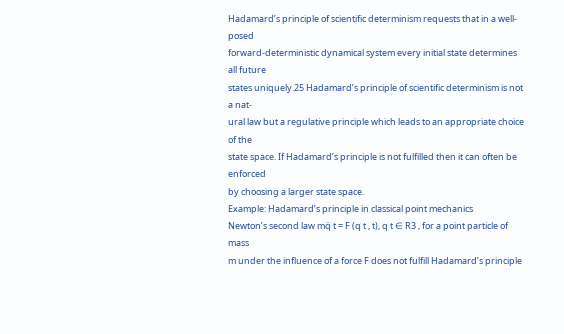Hadamard’s principle of scientific determinism requests that in a well-posed
forward-deterministic dynamical system every initial state determines all future
states uniquely.25 Hadamard’s principle of scientific determinism is not a nat-
ural law but a regulative principle which leads to an appropriate choice of the
state space. If Hadamard’s principle is not fulfilled then it can often be enforced
by choosing a larger state space.
Example: Hadamard’s principle in classical point mechanics
Newton’s second law mq̈ t = F (q t , t), q t ∈ R3 , for a point particle of mass
m under the influence of a force F does not fulfill Hadamard’s principle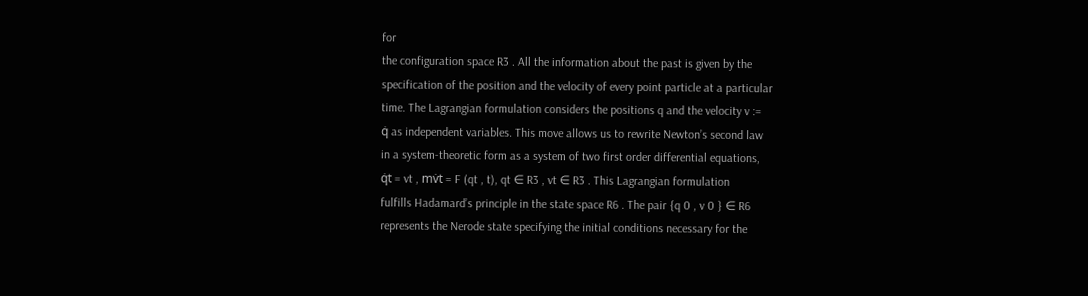for
the configuration space R3 . All the information about the past is given by the
specification of the position and the velocity of every point particle at a particular
time. The Lagrangian formulation considers the positions q and the velocity v :=
q̇ as independent variables. This move allows us to rewrite Newton’s second law
in a system-theoretic form as a system of two first order differential equations,
q̇t = vt , mv̇t = F (qt , t), qt ∈ R3 , vt ∈ R3 . This Lagrangian formulation
fulfills Hadamard’s principle in the state space R6 . The pair {q 0 , v 0 } ∈ R6
represents the Nerode state specifying the initial conditions necessary for the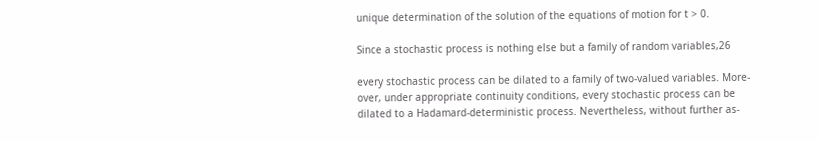unique determination of the solution of the equations of motion for t > 0.

Since a stochastic process is nothing else but a family of random variables,26

every stochastic process can be dilated to a family of two-valued variables. More-
over, under appropriate continuity conditions, every stochastic process can be
dilated to a Hadamard-deterministic process. Nevertheless, without further as-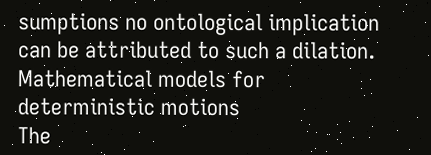sumptions no ontological implication can be attributed to such a dilation.
Mathematical models for deterministic motions
The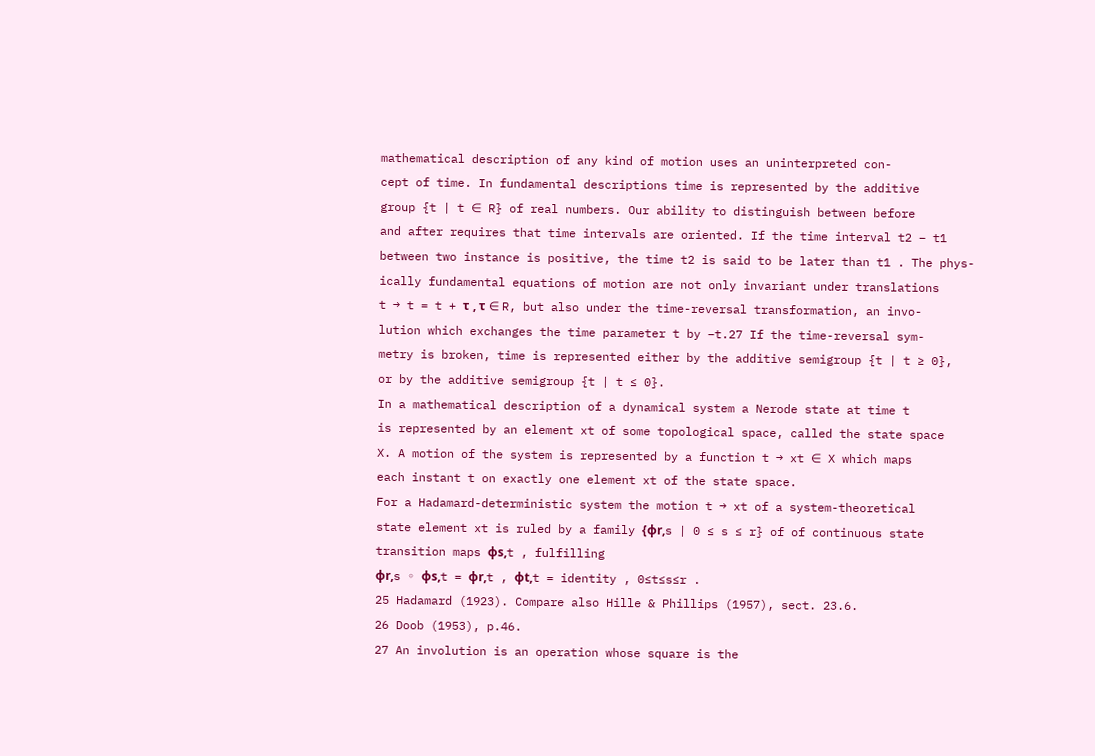mathematical description of any kind of motion uses an uninterpreted con-
cept of time. In fundamental descriptions time is represented by the additive
group {t | t ∈ R} of real numbers. Our ability to distinguish between before
and after requires that time intervals are oriented. If the time interval t2 − t1
between two instance is positive, the time t2 is said to be later than t1 . The phys-
ically fundamental equations of motion are not only invariant under translations
t → t = t + τ , τ ∈ R, but also under the time-reversal transformation, an invo-
lution which exchanges the time parameter t by −t.27 If the time-reversal sym-
metry is broken, time is represented either by the additive semigroup {t | t ≥ 0},
or by the additive semigroup {t | t ≤ 0}.
In a mathematical description of a dynamical system a Nerode state at time t
is represented by an element xt of some topological space, called the state space
X. A motion of the system is represented by a function t → xt ∈ X which maps
each instant t on exactly one element xt of the state space.
For a Hadamard-deterministic system the motion t → xt of a system-theoretical
state element xt is ruled by a family {ϕr,s | 0 ≤ s ≤ r} of of continuous state
transition maps ϕs,t , fulfilling
ϕr,s ◦ ϕs,t = ϕr,t , ϕt,t = identity , 0≤t≤s≤r .
25 Hadamard (1923). Compare also Hille & Phillips (1957), sect. 23.6.
26 Doob (1953), p.46.
27 An involution is an operation whose square is the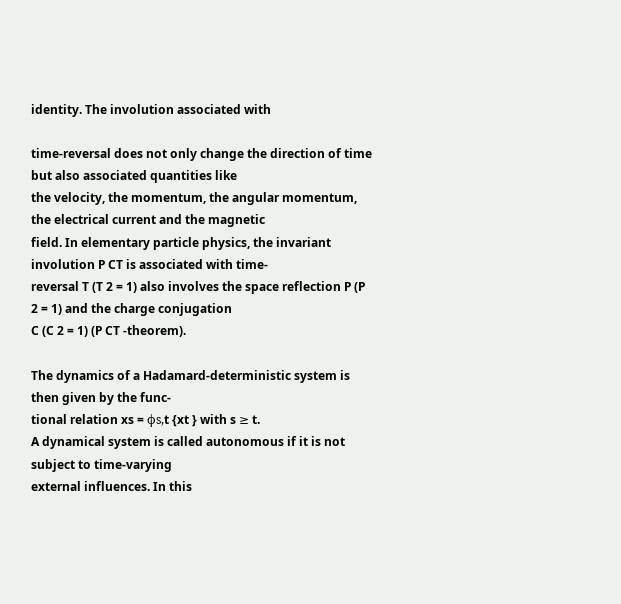identity. The involution associated with

time-reversal does not only change the direction of time but also associated quantities like
the velocity, the momentum, the angular momentum, the electrical current and the magnetic
field. In elementary particle physics, the invariant involution P CT is associated with time-
reversal T (T 2 = 1) also involves the space reflection P (P 2 = 1) and the charge conjugation
C (C 2 = 1) (P CT -theorem).

The dynamics of a Hadamard-deterministic system is then given by the func-
tional relation xs = ϕs,t {xt } with s ≥ t.
A dynamical system is called autonomous if it is not subject to time-varying
external influences. In this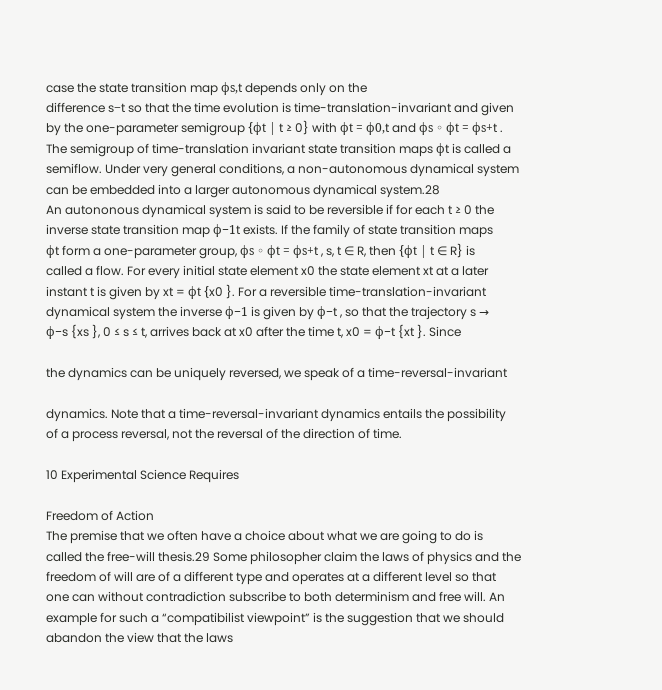case the state transition map ϕs,t depends only on the
difference s−t so that the time evolution is time-translation-invariant and given
by the one-parameter semigroup {ϕt | t ≥ 0} with ϕt = ϕ0,t and ϕs ◦ ϕt = ϕs+t .
The semigroup of time-translation invariant state transition maps ϕt is called a
semiflow. Under very general conditions, a non-autonomous dynamical system
can be embedded into a larger autonomous dynamical system.28
An autononous dynamical system is said to be reversible if for each t ≥ 0 the
inverse state transition map ϕ−1t exists. If the family of state transition maps
ϕt form a one-parameter group, ϕs ◦ ϕt = ϕs+t , s, t ∈ R, then {ϕt | t ∈ R} is
called a flow. For every initial state element x0 the state element xt at a later
instant t is given by xt = ϕt {x0 }. For a reversible time-translation-invariant
dynamical system the inverse ϕ−1 is given by ϕ−t , so that the trajectory s →
ϕ−s {xs }, 0 ≤ s ≤ t, arrives back at x0 after the time t, x0 = ϕ−t {xt }. Since

the dynamics can be uniquely reversed, we speak of a time-reversal-invariant

dynamics. Note that a time-reversal-invariant dynamics entails the possibility
of a process reversal, not the reversal of the direction of time.

10 Experimental Science Requires

Freedom of Action
The premise that we often have a choice about what we are going to do is
called the free-will thesis.29 Some philosopher claim the laws of physics and the
freedom of will are of a different type and operates at a different level so that
one can without contradiction subscribe to both determinism and free will. An
example for such a “compatibilist viewpoint” is the suggestion that we should
abandon the view that the laws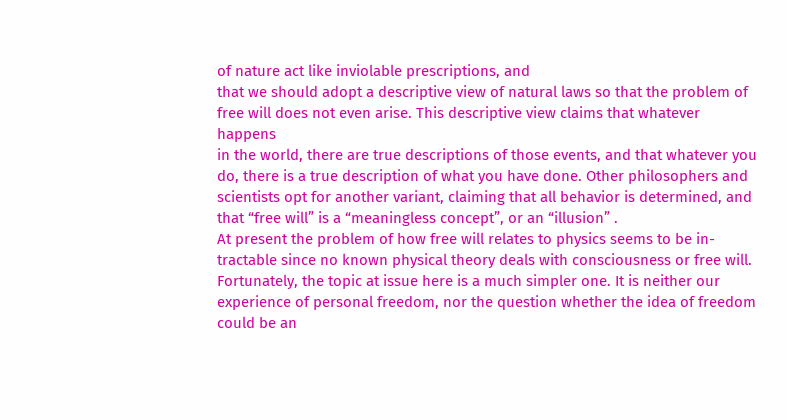of nature act like inviolable prescriptions, and
that we should adopt a descriptive view of natural laws so that the problem of
free will does not even arise. This descriptive view claims that whatever happens
in the world, there are true descriptions of those events, and that whatever you
do, there is a true description of what you have done. Other philosophers and
scientists opt for another variant, claiming that all behavior is determined, and
that “free will” is a “meaningless concept”, or an “illusion” .
At present the problem of how free will relates to physics seems to be in-
tractable since no known physical theory deals with consciousness or free will.
Fortunately, the topic at issue here is a much simpler one. It is neither our
experience of personal freedom, nor the question whether the idea of freedom
could be an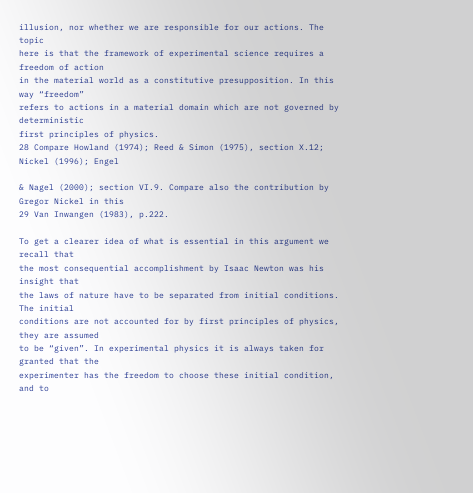illusion, nor whether we are responsible for our actions. The topic
here is that the framework of experimental science requires a freedom of action
in the material world as a constitutive presupposition. In this way “freedom”
refers to actions in a material domain which are not governed by deterministic
first principles of physics.
28 Compare Howland (1974); Reed & Simon (1975), section X.12; Nickel (1996); Engel

& Nagel (2000); section VI.9. Compare also the contribution by Gregor Nickel in this
29 Van Inwangen (1983), p.222.

To get a clearer idea of what is essential in this argument we recall that
the most consequential accomplishment by Isaac Newton was his insight that
the laws of nature have to be separated from initial conditions. The initial
conditions are not accounted for by first principles of physics, they are assumed
to be “given”. In experimental physics it is always taken for granted that the
experimenter has the freedom to choose these initial condition, and to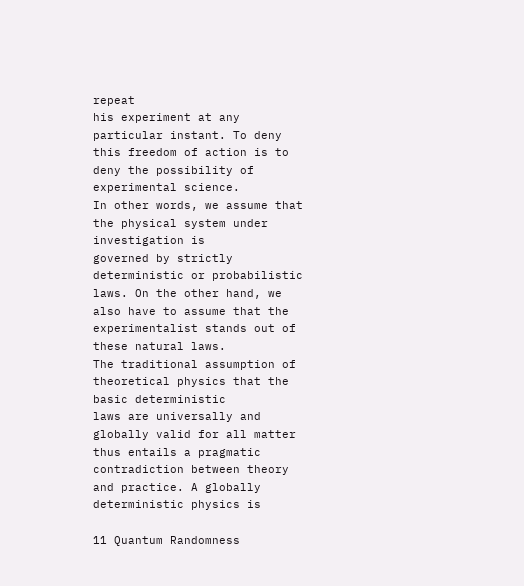repeat
his experiment at any particular instant. To deny this freedom of action is to
deny the possibility of experimental science.
In other words, we assume that the physical system under investigation is
governed by strictly deterministic or probabilistic laws. On the other hand, we
also have to assume that the experimentalist stands out of these natural laws.
The traditional assumption of theoretical physics that the basic deterministic
laws are universally and globally valid for all matter thus entails a pragmatic
contradiction between theory and practice. A globally deterministic physics is

11 Quantum Randomness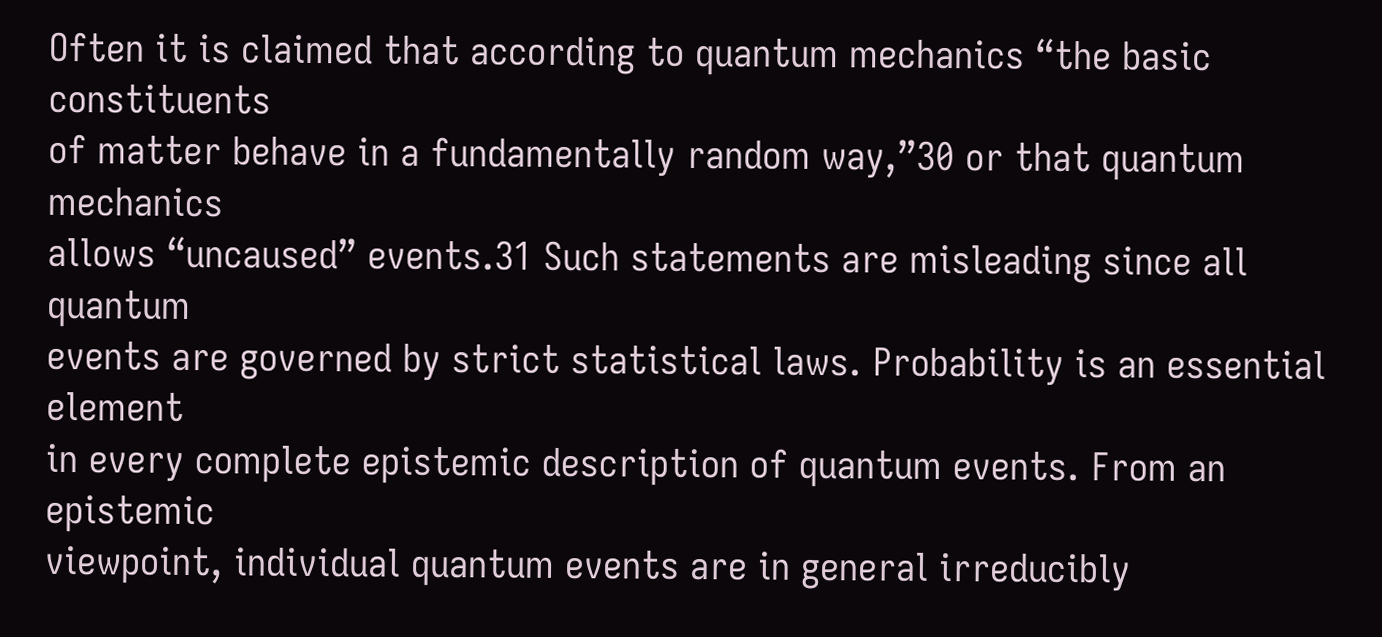Often it is claimed that according to quantum mechanics “the basic constituents
of matter behave in a fundamentally random way,”30 or that quantum mechanics
allows “uncaused” events.31 Such statements are misleading since all quantum
events are governed by strict statistical laws. Probability is an essential element
in every complete epistemic description of quantum events. From an epistemic
viewpoint, individual quantum events are in general irreducibly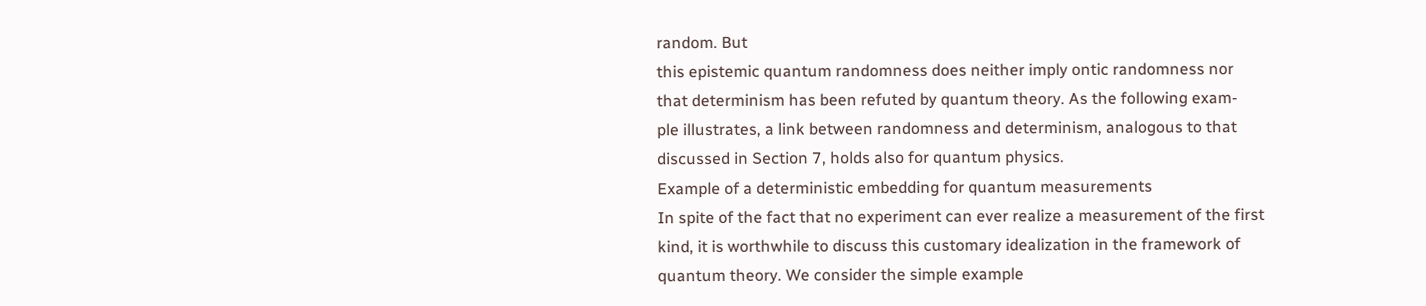random. But
this epistemic quantum randomness does neither imply ontic randomness nor
that determinism has been refuted by quantum theory. As the following exam-
ple illustrates, a link between randomness and determinism, analogous to that
discussed in Section 7, holds also for quantum physics.
Example of a deterministic embedding for quantum measurements
In spite of the fact that no experiment can ever realize a measurement of the first
kind, it is worthwhile to discuss this customary idealization in the framework of
quantum theory. We consider the simple example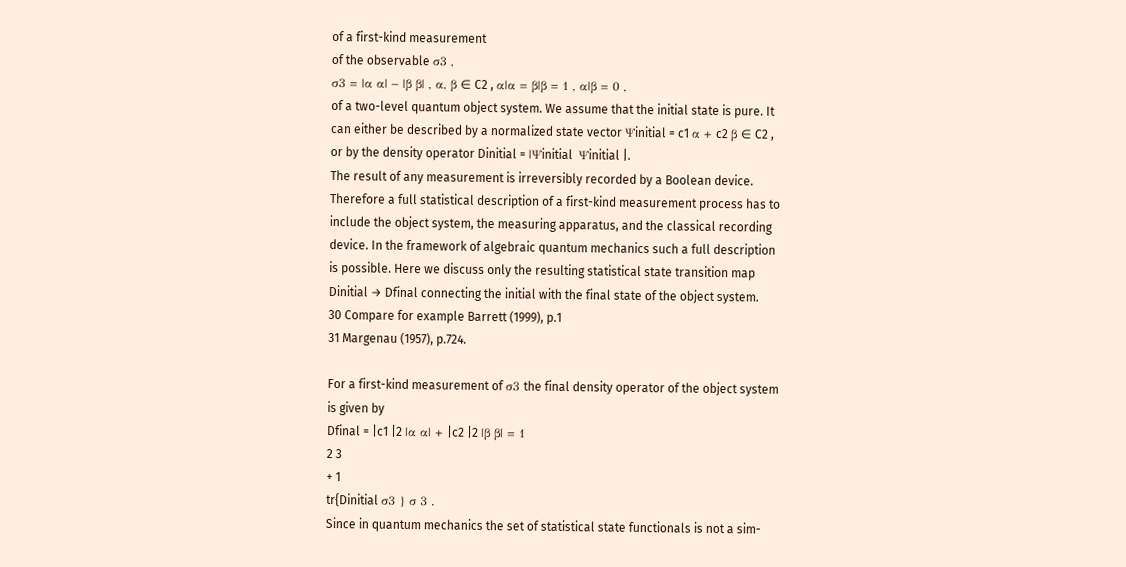of a first-kind measurement
of the observable σ3 ,
σ3 = |α α| − |β β| , α, β ∈ C2 , α|α = β|β = 1 , α|β = 0 ,
of a two-level quantum object system. We assume that the initial state is pure. It
can either be described by a normalized state vector Ψinitial = c1 α + c2 β ∈ C2 ,
or by the density operator Dinitial = |Ψinitial  Ψinitial |.
The result of any measurement is irreversibly recorded by a Boolean device.
Therefore a full statistical description of a first-kind measurement process has to
include the object system, the measuring apparatus, and the classical recording
device. In the framework of algebraic quantum mechanics such a full description
is possible. Here we discuss only the resulting statistical state transition map
Dinitial → Dfinal connecting the initial with the final state of the object system.
30 Compare for example Barrett (1999), p.1
31 Margenau (1957), p.724.

For a first-kind measurement of σ3 the final density operator of the object system
is given by
Dfinal = |c1 |2 |α α| + |c2 |2 |β β| = 1
2 3
+ 1
tr{Dinitial σ3 } σ 3 .
Since in quantum mechanics the set of statistical state functionals is not a sim-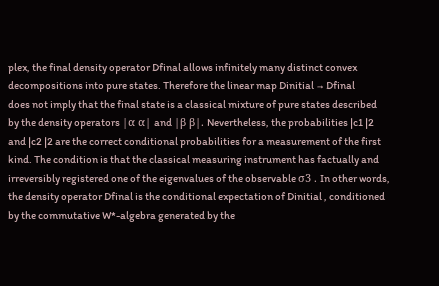plex, the final density operator Dfinal allows infinitely many distinct convex
decompositions into pure states. Therefore the linear map Dinitial → Dfinal
does not imply that the final state is a classical mixture of pure states described
by the density operators |α α| and |β β|. Nevertheless, the probabilities |c1 |2
and |c2 |2 are the correct conditional probabilities for a measurement of the first
kind. The condition is that the classical measuring instrument has factually and
irreversibly registered one of the eigenvalues of the observable σ3 . In other words,
the density operator Dfinal is the conditional expectation of Dinitial , conditioned
by the commutative W*-algebra generated by the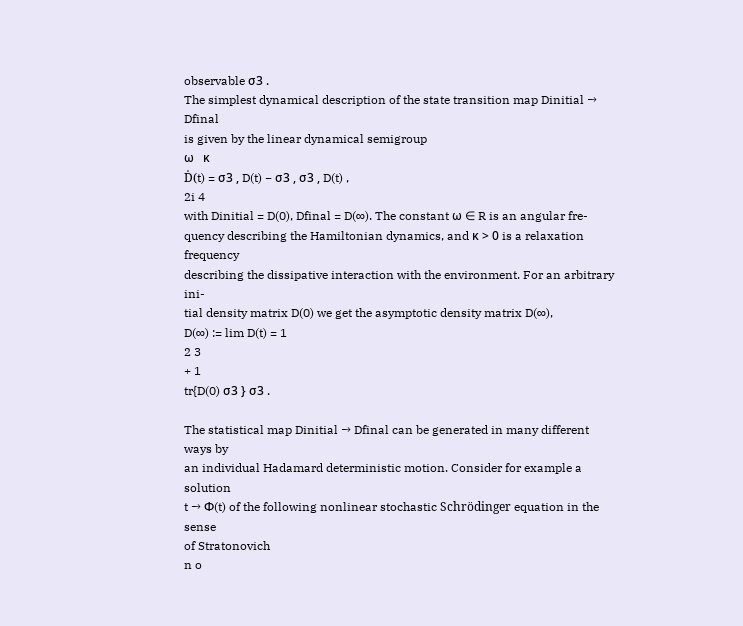observable σ3 .
The simplest dynamical description of the state transition map Dinitial → Dfinal
is given by the linear dynamical semigroup
ω   κ
Ḋ(t) = σ3 , D(t) − σ3 , σ3 , D(t) ,
2i 4
with Dinitial = D(0), Dfinal = D(∞). The constant ω ∈ R is an angular fre-
quency describing the Hamiltonian dynamics, and κ > 0 is a relaxation frequency
describing the dissipative interaction with the environment. For an arbitrary ini-
tial density matrix D(0) we get the asymptotic density matrix D(∞),
D(∞) := lim D(t) = 1
2 3
+ 1
tr{D(0) σ3 } σ3 .

The statistical map Dinitial → Dfinal can be generated in many different ways by
an individual Hadamard deterministic motion. Consider for example a solution
t → Φ(t) of the following nonlinear stochastic Schrödinger equation in the sense
of Stratonovich
n o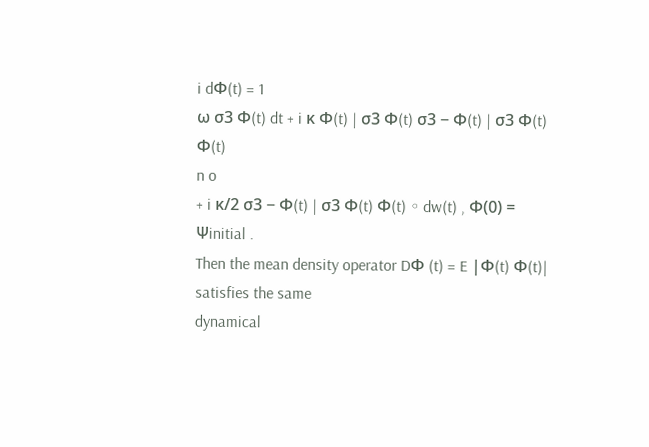i dΦ(t) = 1
ω σ3 Φ(t) dt + i κ Φ(t) | σ3 Φ(t) σ3 − Φ(t) | σ3 Φ(t) Φ(t)
n o
+ i κ/2 σ3 − Φ(t) | σ3 Φ(t) Φ(t) ◦ dw(t) , Φ(0) = Ψinitial .
Then the mean density operator DΦ (t) = E |Φ(t) Φ(t)| satisfies the same
dynamical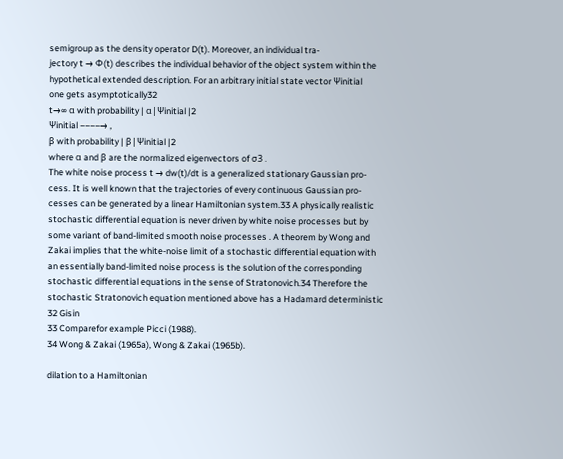semigroup as the density operator D(t). Moreover, an individual tra-
jectory t → Φ(t) describes the individual behavior of the object system within the
hypothetical extended description. For an arbitrary initial state vector Ψinitial
one gets asymptotically32
t→∞ α with probability | α|Ψinitial |2
Ψinitial −−−−→ ,
β with probability | β|Ψinitial |2
where α and β are the normalized eigenvectors of σ3 .
The white noise process t → dw(t)/dt is a generalized stationary Gaussian pro-
cess. It is well known that the trajectories of every continuous Gaussian pro-
cesses can be generated by a linear Hamiltonian system.33 A physically realistic
stochastic differential equation is never driven by white noise processes but by
some variant of band-limited smooth noise processes . A theorem by Wong and
Zakai implies that the white-noise limit of a stochastic differential equation with
an essentially band-limited noise process is the solution of the corresponding
stochastic differential equations in the sense of Stratonovich.34 Therefore the
stochastic Stratonovich equation mentioned above has a Hadamard deterministic
32 Gisin
33 Comparefor example Picci (1988).
34 Wong & Zakai (1965a), Wong & Zakai (1965b).

dilation to a Hamiltonian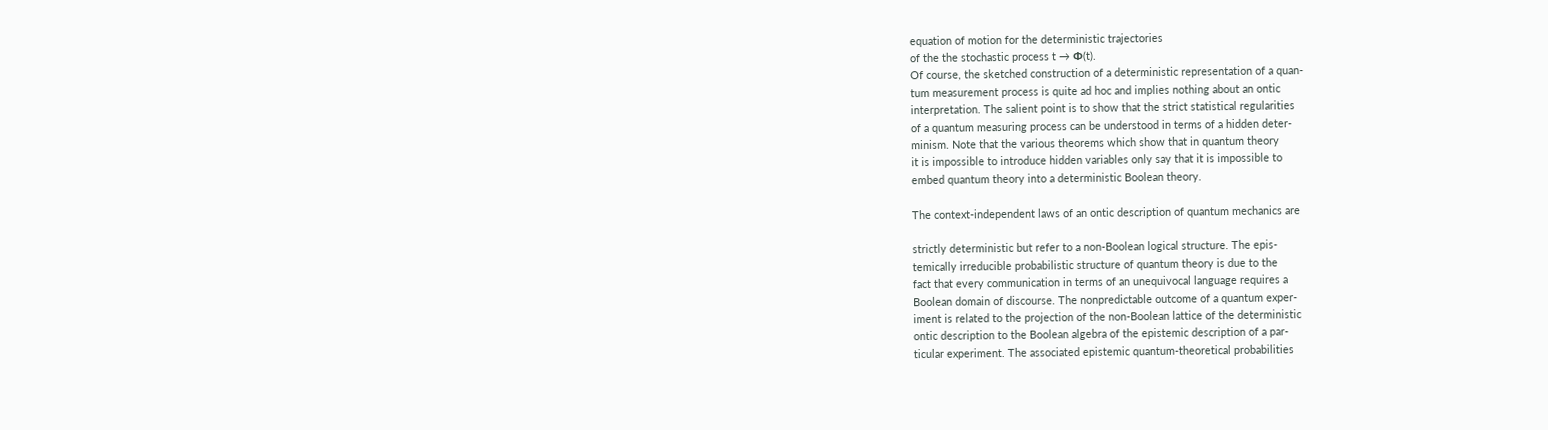equation of motion for the deterministic trajectories
of the the stochastic process t → Φ(t).
Of course, the sketched construction of a deterministic representation of a quan-
tum measurement process is quite ad hoc and implies nothing about an ontic
interpretation. The salient point is to show that the strict statistical regularities
of a quantum measuring process can be understood in terms of a hidden deter-
minism. Note that the various theorems which show that in quantum theory
it is impossible to introduce hidden variables only say that it is impossible to
embed quantum theory into a deterministic Boolean theory.

The context-independent laws of an ontic description of quantum mechanics are

strictly deterministic but refer to a non-Boolean logical structure. The epis-
temically irreducible probabilistic structure of quantum theory is due to the
fact that every communication in terms of an unequivocal language requires a
Boolean domain of discourse. The nonpredictable outcome of a quantum exper-
iment is related to the projection of the non-Boolean lattice of the deterministic
ontic description to the Boolean algebra of the epistemic description of a par-
ticular experiment. The associated epistemic quantum-theoretical probabilities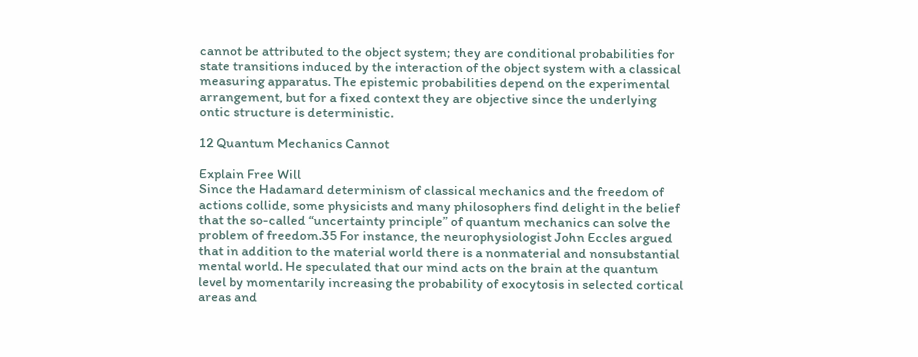cannot be attributed to the object system; they are conditional probabilities for
state transitions induced by the interaction of the object system with a classical
measuring apparatus. The epistemic probabilities depend on the experimental
arrangement, but for a fixed context they are objective since the underlying
ontic structure is deterministic.

12 Quantum Mechanics Cannot

Explain Free Will
Since the Hadamard determinism of classical mechanics and the freedom of
actions collide, some physicists and many philosophers find delight in the belief
that the so-called “uncertainty principle” of quantum mechanics can solve the
problem of freedom.35 For instance, the neurophysiologist John Eccles argued
that in addition to the material world there is a nonmaterial and nonsubstantial
mental world. He speculated that our mind acts on the brain at the quantum
level by momentarily increasing the probability of exocytosis in selected cortical
areas and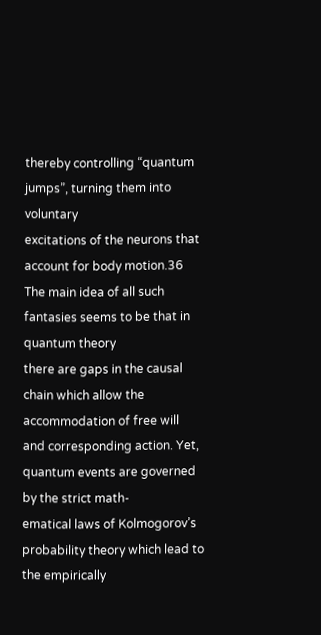thereby controlling “quantum jumps”, turning them into voluntary
excitations of the neurons that account for body motion.36
The main idea of all such fantasies seems to be that in quantum theory
there are gaps in the causal chain which allow the accommodation of free will
and corresponding action. Yet, quantum events are governed by the strict math-
ematical laws of Kolmogorov’s probability theory which lead to the empirically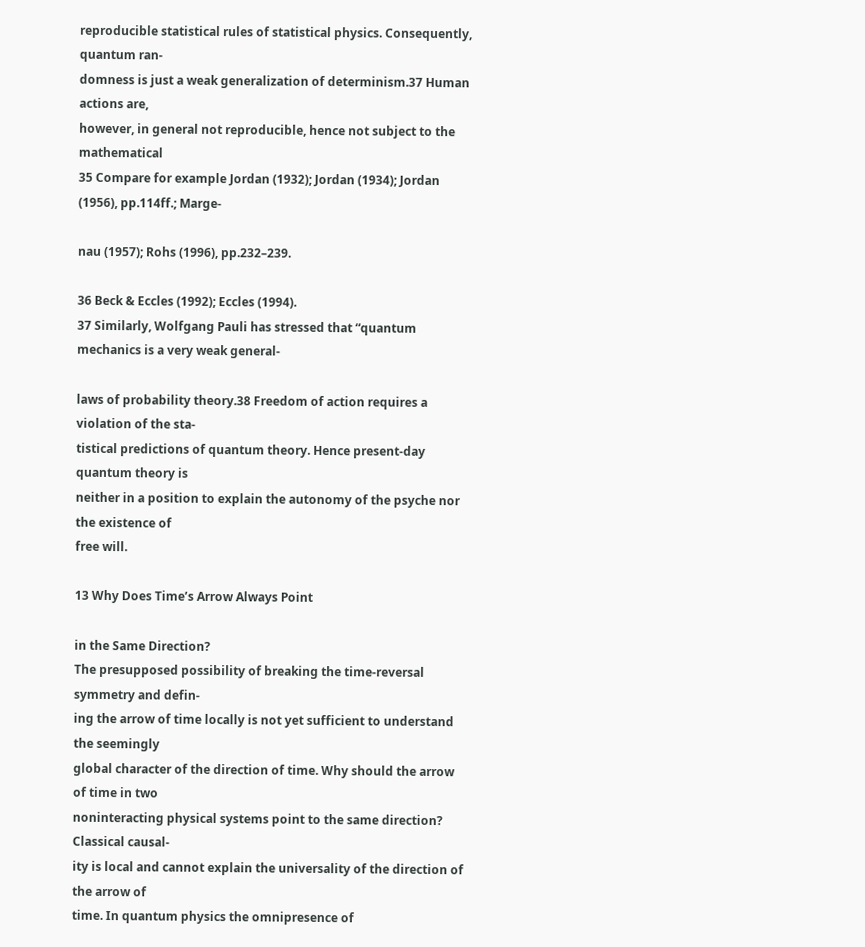reproducible statistical rules of statistical physics. Consequently, quantum ran-
domness is just a weak generalization of determinism.37 Human actions are,
however, in general not reproducible, hence not subject to the mathematical
35 Compare for example Jordan (1932); Jordan (1934); Jordan (1956), pp.114ff.; Marge-

nau (1957); Rohs (1996), pp.232–239.

36 Beck & Eccles (1992); Eccles (1994).
37 Similarly, Wolfgang Pauli has stressed that “quantum mechanics is a very weak general-

laws of probability theory.38 Freedom of action requires a violation of the sta-
tistical predictions of quantum theory. Hence present-day quantum theory is
neither in a position to explain the autonomy of the psyche nor the existence of
free will.

13 Why Does Time’s Arrow Always Point

in the Same Direction?
The presupposed possibility of breaking the time-reversal symmetry and defin-
ing the arrow of time locally is not yet sufficient to understand the seemingly
global character of the direction of time. Why should the arrow of time in two
noninteracting physical systems point to the same direction? Classical causal-
ity is local and cannot explain the universality of the direction of the arrow of
time. In quantum physics the omnipresence of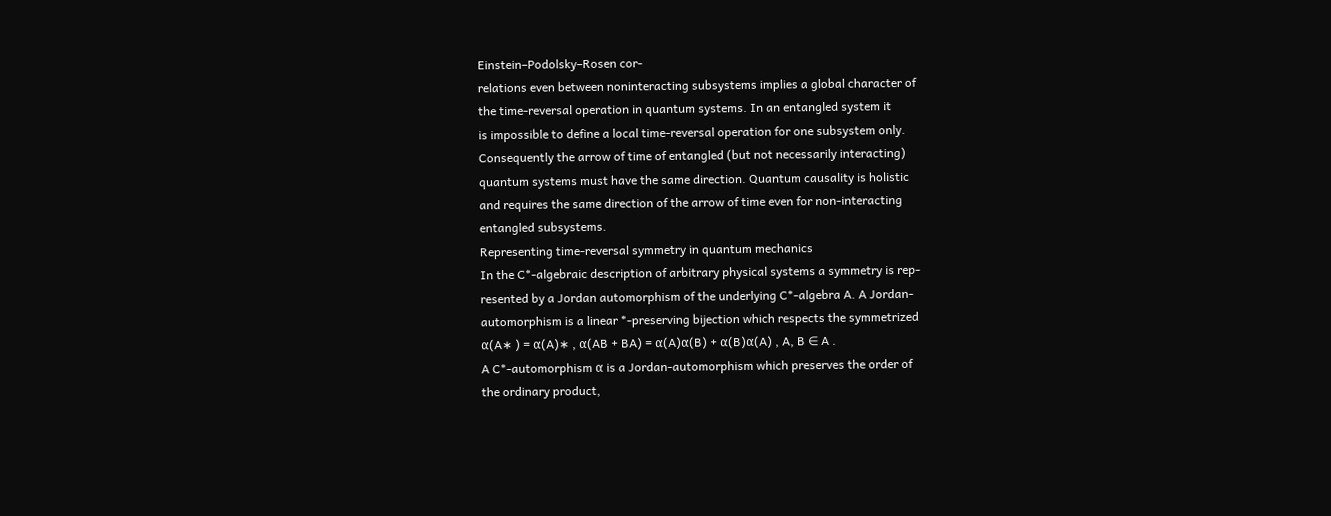Einstein–Podolsky–Rosen cor-
relations even between noninteracting subsystems implies a global character of
the time-reversal operation in quantum systems. In an entangled system it
is impossible to define a local time-reversal operation for one subsystem only.
Consequently the arrow of time of entangled (but not necessarily interacting)
quantum systems must have the same direction. Quantum causality is holistic
and requires the same direction of the arrow of time even for non-interacting
entangled subsystems.
Representing time-reversal symmetry in quantum mechanics
In the C*-algebraic description of arbitrary physical systems a symmetry is rep-
resented by a Jordan automorphism of the underlying C*-algebra A. A Jordan-
automorphism is a linear *-preserving bijection which respects the symmetrized
α(A∗ ) = α(A)∗ , α(AB + BA) = α(A)α(B) + α(B)α(A) , A, B ∈ A .
A C*-automorphism α is a Jordan-automorphism which preserves the order of
the ordinary product,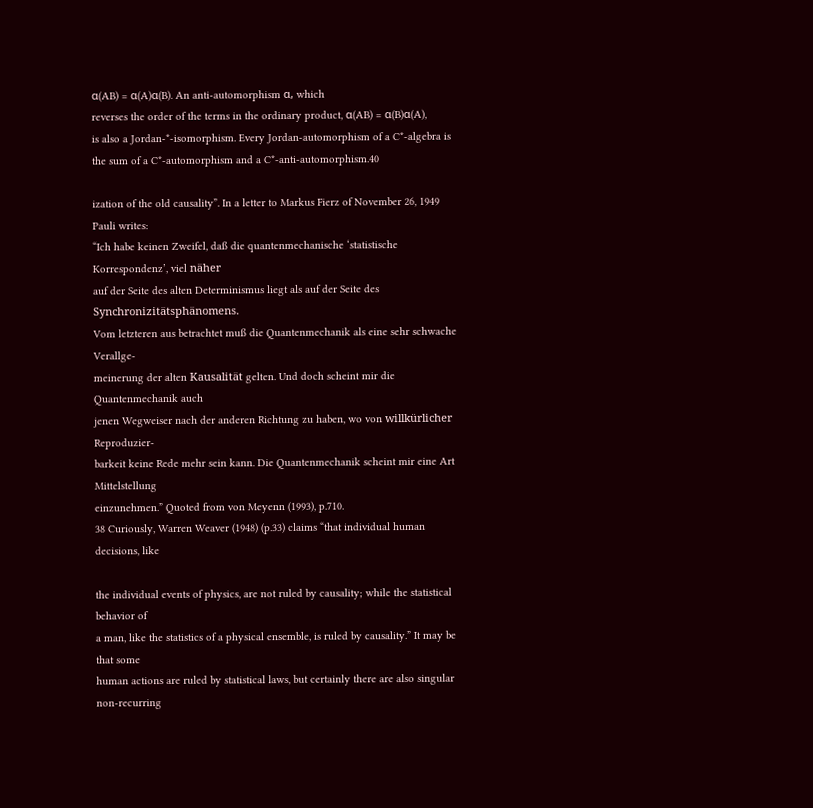α(AB) = α(A)α(B). An anti-automorphism α, which
reverses the order of the terms in the ordinary product, α(AB) = α(B)α(A),
is also a Jordan-*-isomorphism. Every Jordan-automorphism of a C*-algebra is
the sum of a C*-automorphism and a C*-anti-automorphism.40

ization of the old causality”. In a letter to Markus Fierz of November 26, 1949 Pauli writes:
“Ich habe keinen Zweifel, daß die quantenmechanische ‘statistische Korrespondenz’, viel näher
auf der Seite des alten Determinismus liegt als auf der Seite des Synchronizitätsphänomens.
Vom letzteren aus betrachtet muß die Quantenmechanik als eine sehr schwache Verallge-
meinerung der alten Kausalität gelten. Und doch scheint mir die Quantenmechanik auch
jenen Wegweiser nach der anderen Richtung zu haben, wo von willkürlicher Reproduzier-
barkeit keine Rede mehr sein kann. Die Quantenmechanik scheint mir eine Art Mittelstellung
einzunehmen.” Quoted from von Meyenn (1993), p.710.
38 Curiously, Warren Weaver (1948) (p.33) claims “that individual human decisions, like

the individual events of physics, are not ruled by causality; while the statistical behavior of
a man, like the statistics of a physical ensemble, is ruled by causality.” It may be that some
human actions are ruled by statistical laws, but certainly there are also singular non-recurring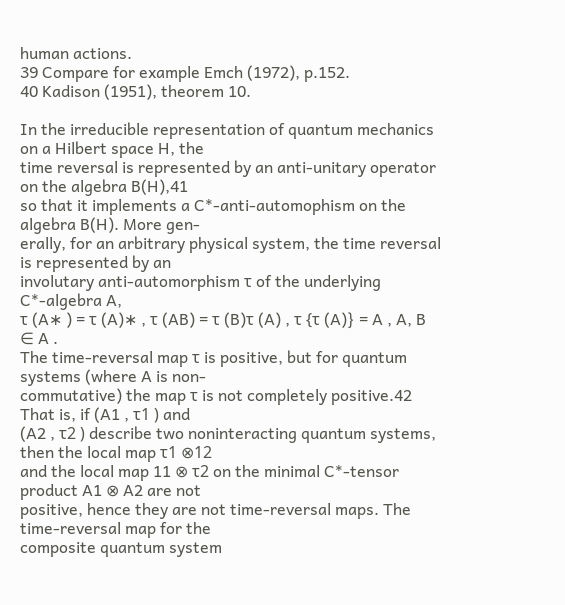human actions.
39 Compare for example Emch (1972), p.152.
40 Kadison (1951), theorem 10.

In the irreducible representation of quantum mechanics on a Hilbert space H, the
time reversal is represented by an anti-unitary operator on the algebra B(H),41
so that it implements a C*-anti-automophism on the algebra B(H). More gen-
erally, for an arbitrary physical system, the time reversal is represented by an
involutary anti-automorphism τ of the underlying C*-algebra A,
τ (A∗ ) = τ (A)∗ , τ (AB) = τ (B)τ (A) , τ {τ (A)} = A , A, B ∈ A .
The time-reversal map τ is positive, but for quantum systems (where A is non-
commutative) the map τ is not completely positive.42 That is, if (A1 , τ1 ) and
(A2 , τ2 ) describe two noninteracting quantum systems, then the local map τ1 ⊗12
and the local map 11 ⊗ τ2 on the minimal C*-tensor product A1 ⊗ A2 are not
positive, hence they are not time-reversal maps. The time-reversal map for the
composite quantum system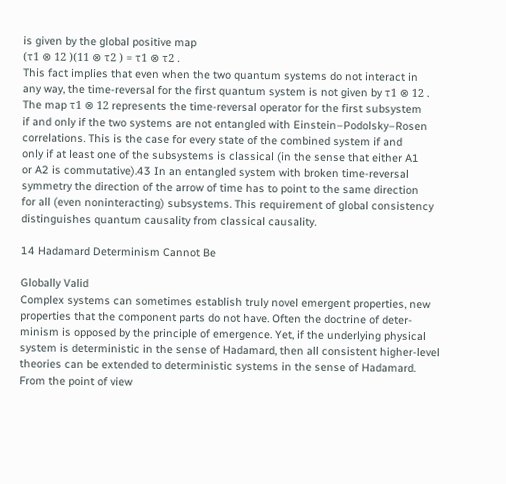is given by the global positive map
(τ1 ⊗ 12 )(11 ⊗ τ2 ) = τ1 ⊗ τ2 .
This fact implies that even when the two quantum systems do not interact in
any way, the time-reversal for the first quantum system is not given by τ1 ⊗ 12 .
The map τ1 ⊗ 12 represents the time-reversal operator for the first subsystem
if and only if the two systems are not entangled with Einstein–Podolsky–Rosen
correlations. This is the case for every state of the combined system if and
only if at least one of the subsystems is classical (in the sense that either A1
or A2 is commutative).43 In an entangled system with broken time-reversal
symmetry the direction of the arrow of time has to point to the same direction
for all (even noninteracting) subsystems. This requirement of global consistency
distinguishes quantum causality from classical causality.

14 Hadamard Determinism Cannot Be

Globally Valid
Complex systems can sometimes establish truly novel emergent properties, new
properties that the component parts do not have. Often the doctrine of deter-
minism is opposed by the principle of emergence. Yet, if the underlying physical
system is deterministic in the sense of Hadamard, then all consistent higher-level
theories can be extended to deterministic systems in the sense of Hadamard.
From the point of view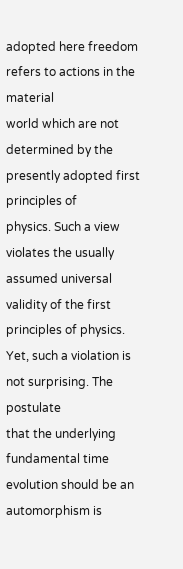adopted here freedom refers to actions in the material
world which are not determined by the presently adopted first principles of
physics. Such a view violates the usually assumed universal validity of the first
principles of physics. Yet, such a violation is not surprising. The postulate
that the underlying fundamental time evolution should be an automorphism is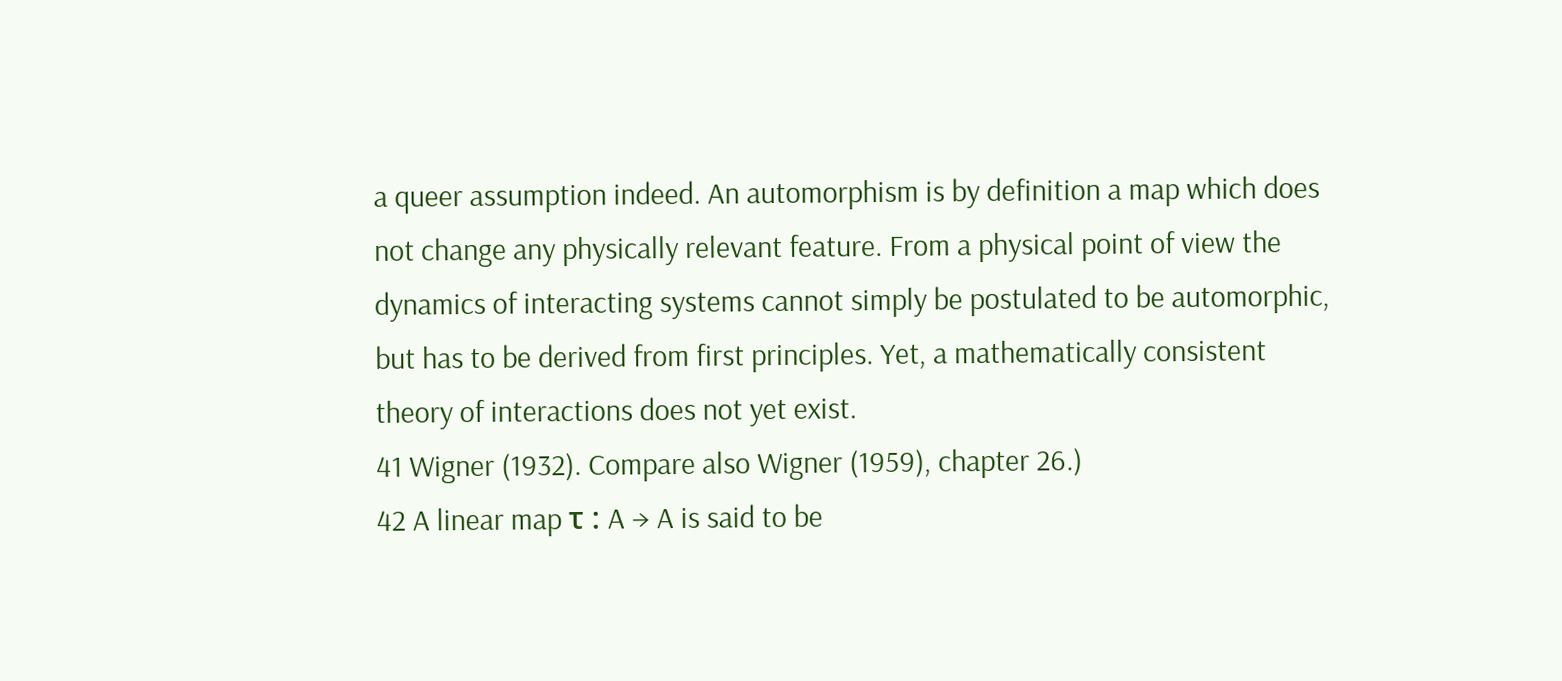a queer assumption indeed. An automorphism is by definition a map which does
not change any physically relevant feature. From a physical point of view the
dynamics of interacting systems cannot simply be postulated to be automorphic,
but has to be derived from first principles. Yet, a mathematically consistent
theory of interactions does not yet exist.
41 Wigner (1932). Compare also Wigner (1959), chapter 26.)
42 A linear map τ : A → A is said to be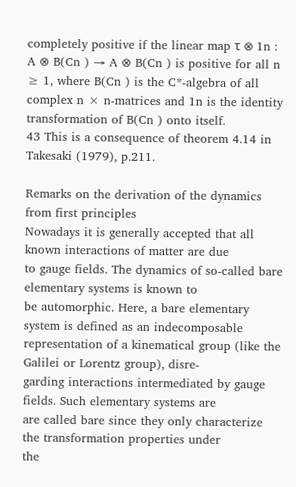completely positive if the linear map τ ⊗ 1n :
A ⊗ B(Cn ) → A ⊗ B(Cn ) is positive for all n ≥ 1, where B(Cn ) is the C*-algebra of all
complex n × n-matrices and 1n is the identity transformation of B(Cn ) onto itself.
43 This is a consequence of theorem 4.14 in Takesaki (1979), p.211.

Remarks on the derivation of the dynamics from first principles
Nowadays it is generally accepted that all known interactions of matter are due
to gauge fields. The dynamics of so-called bare elementary systems is known to
be automorphic. Here, a bare elementary system is defined as an indecomposable
representation of a kinematical group (like the Galilei or Lorentz group), disre-
garding interactions intermediated by gauge fields. Such elementary systems are
are called bare since they only characterize the transformation properties under
the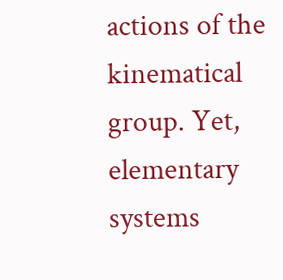actions of the kinematical group. Yet, elementary systems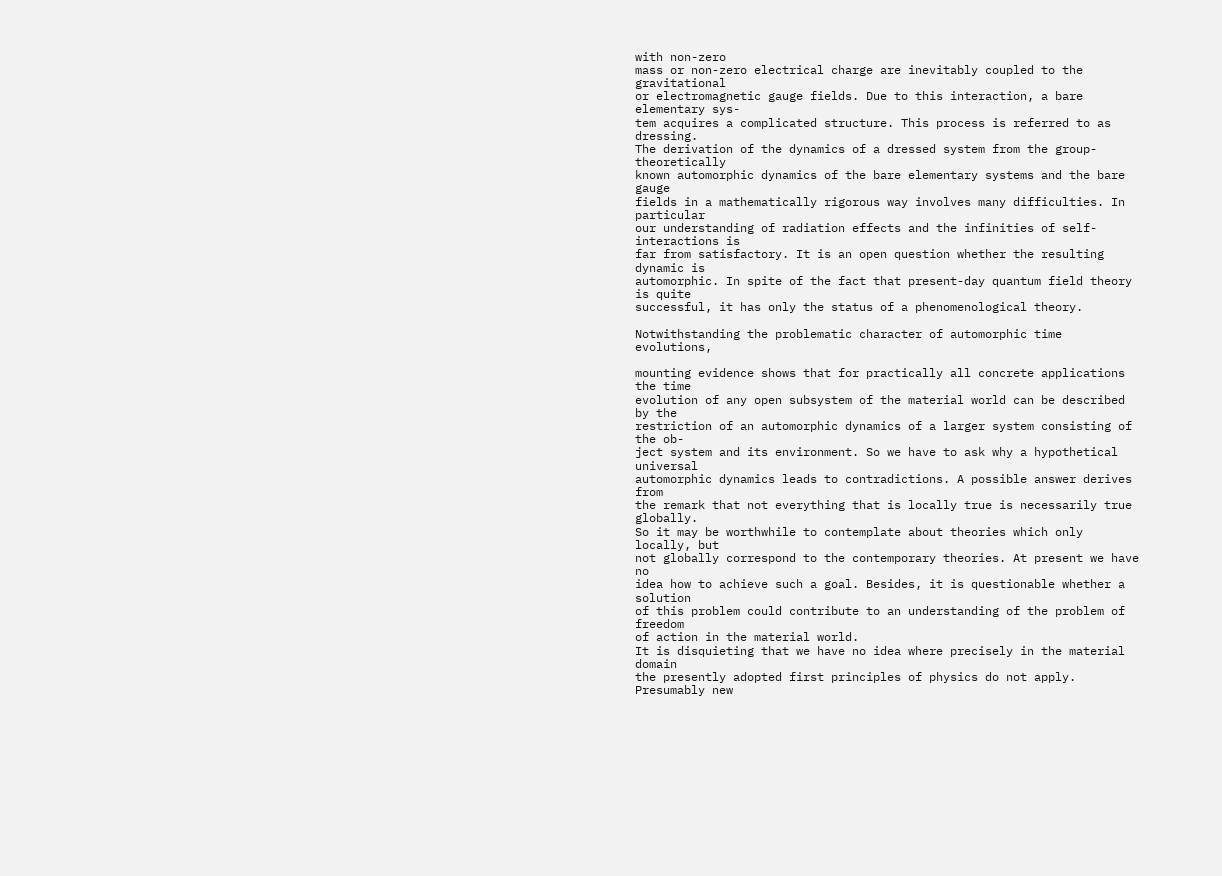with non-zero
mass or non-zero electrical charge are inevitably coupled to the gravitational
or electromagnetic gauge fields. Due to this interaction, a bare elementary sys-
tem acquires a complicated structure. This process is referred to as dressing.
The derivation of the dynamics of a dressed system from the group-theoretically
known automorphic dynamics of the bare elementary systems and the bare gauge
fields in a mathematically rigorous way involves many difficulties. In particular
our understanding of radiation effects and the infinities of self-interactions is
far from satisfactory. It is an open question whether the resulting dynamic is
automorphic. In spite of the fact that present-day quantum field theory is quite
successful, it has only the status of a phenomenological theory.

Notwithstanding the problematic character of automorphic time evolutions,

mounting evidence shows that for practically all concrete applications the time
evolution of any open subsystem of the material world can be described by the
restriction of an automorphic dynamics of a larger system consisting of the ob-
ject system and its environment. So we have to ask why a hypothetical universal
automorphic dynamics leads to contradictions. A possible answer derives from
the remark that not everything that is locally true is necessarily true globally.
So it may be worthwhile to contemplate about theories which only locally, but
not globally correspond to the contemporary theories. At present we have no
idea how to achieve such a goal. Besides, it is questionable whether a solution
of this problem could contribute to an understanding of the problem of freedom
of action in the material world.
It is disquieting that we have no idea where precisely in the material domain
the presently adopted first principles of physics do not apply. Presumably new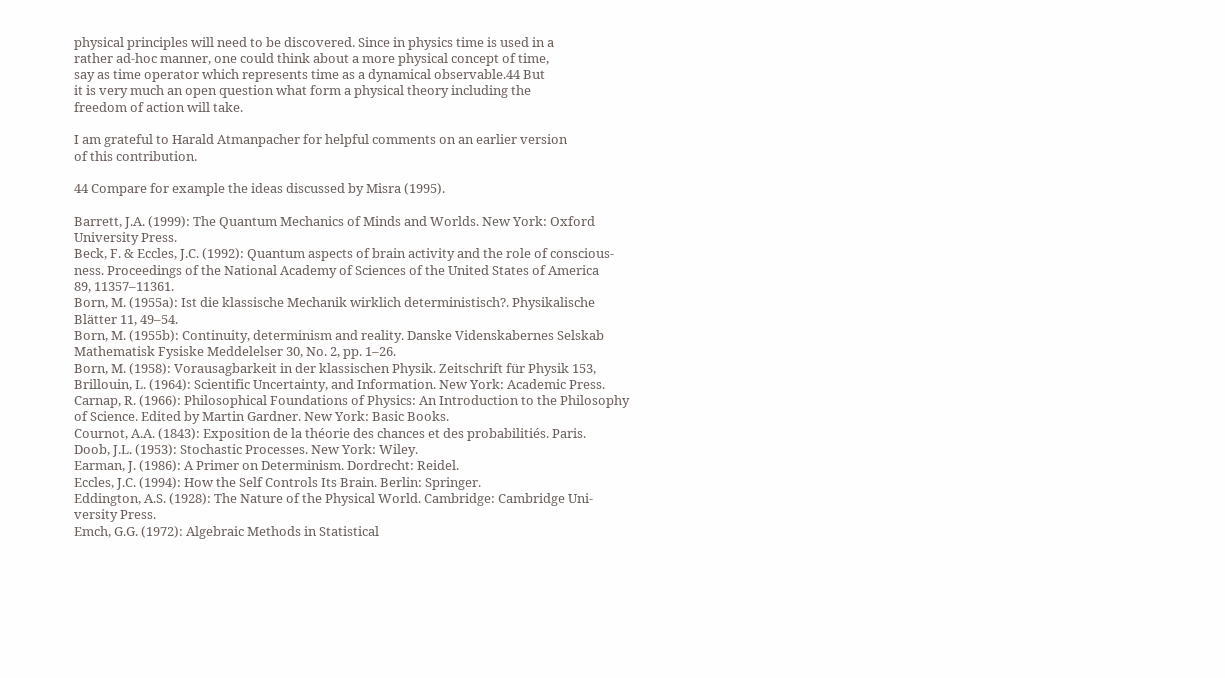physical principles will need to be discovered. Since in physics time is used in a
rather ad-hoc manner, one could think about a more physical concept of time,
say as time operator which represents time as a dynamical observable.44 But
it is very much an open question what form a physical theory including the
freedom of action will take.

I am grateful to Harald Atmanpacher for helpful comments on an earlier version
of this contribution.

44 Compare for example the ideas discussed by Misra (1995).

Barrett, J.A. (1999): The Quantum Mechanics of Minds and Worlds. New York: Oxford
University Press.
Beck, F. & Eccles, J.C. (1992): Quantum aspects of brain activity and the role of conscious-
ness. Proceedings of the National Academy of Sciences of the United States of America
89, 11357–11361.
Born, M. (1955a): Ist die klassische Mechanik wirklich deterministisch?. Physikalische
Blätter 11, 49–54.
Born, M. (1955b): Continuity, determinism and reality. Danske Videnskabernes Selskab
Mathematisk Fysiske Meddelelser 30, No. 2, pp. 1–26.
Born, M. (1958): Vorausagbarkeit in der klassischen Physik. Zeitschrift für Physik 153,
Brillouin, L. (1964): Scientific Uncertainty, and Information. New York: Academic Press.
Carnap, R. (1966): Philosophical Foundations of Physics: An Introduction to the Philosophy
of Science. Edited by Martin Gardner. New York: Basic Books.
Cournot, A.A. (1843): Exposition de la théorie des chances et des probabilitiés. Paris.
Doob, J.L. (1953): Stochastic Processes. New York: Wiley.
Earman, J. (1986): A Primer on Determinism. Dordrecht: Reidel.
Eccles, J.C. (1994): How the Self Controls Its Brain. Berlin: Springer.
Eddington, A.S. (1928): The Nature of the Physical World. Cambridge: Cambridge Uni-
versity Press.
Emch, G.G. (1972): Algebraic Methods in Statistical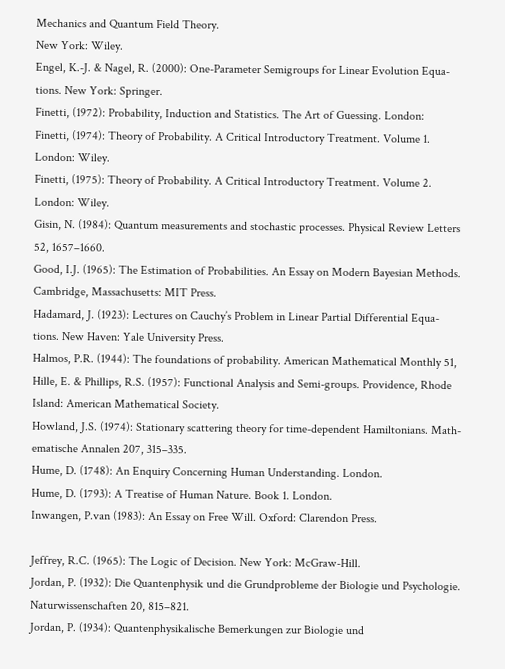Mechanics and Quantum Field Theory.
New York: Wiley.
Engel, K.-J. & Nagel, R. (2000): One-Parameter Semigroups for Linear Evolution Equa-
tions. New York: Springer.
Finetti, (1972): Probability, Induction and Statistics. The Art of Guessing. London:
Finetti, (1974): Theory of Probability. A Critical Introductory Treatment. Volume 1.
London: Wiley.
Finetti, (1975): Theory of Probability. A Critical Introductory Treatment. Volume 2.
London: Wiley.
Gisin, N. (1984): Quantum measurements and stochastic processes. Physical Review Letters
52, 1657–1660.
Good, I.J. (1965): The Estimation of Probabilities. An Essay on Modern Bayesian Methods.
Cambridge, Massachusetts: MIT Press.
Hadamard, J. (1923): Lectures on Cauchy’s Problem in Linear Partial Differential Equa-
tions. New Haven: Yale University Press.
Halmos, P.R. (1944): The foundations of probability. American Mathematical Monthly 51,
Hille, E. & Phillips, R.S. (1957): Functional Analysis and Semi-groups. Providence, Rhode
Island: American Mathematical Society.
Howland, J.S. (1974): Stationary scattering theory for time-dependent Hamiltonians. Math-
ematische Annalen 207, 315–335.
Hume, D. (1748): An Enquiry Concerning Human Understanding. London.
Hume, D. (1793): A Treatise of Human Nature. Book 1. London.
Inwangen, P.van (1983): An Essay on Free Will. Oxford: Clarendon Press.

Jeffrey, R.C. (1965): The Logic of Decision. New York: McGraw-Hill.
Jordan, P. (1932): Die Quantenphysik und die Grundprobleme der Biologie und Psychologie.
Naturwissenschaften 20, 815–821.
Jordan, P. (1934): Quantenphysikalische Bemerkungen zur Biologie und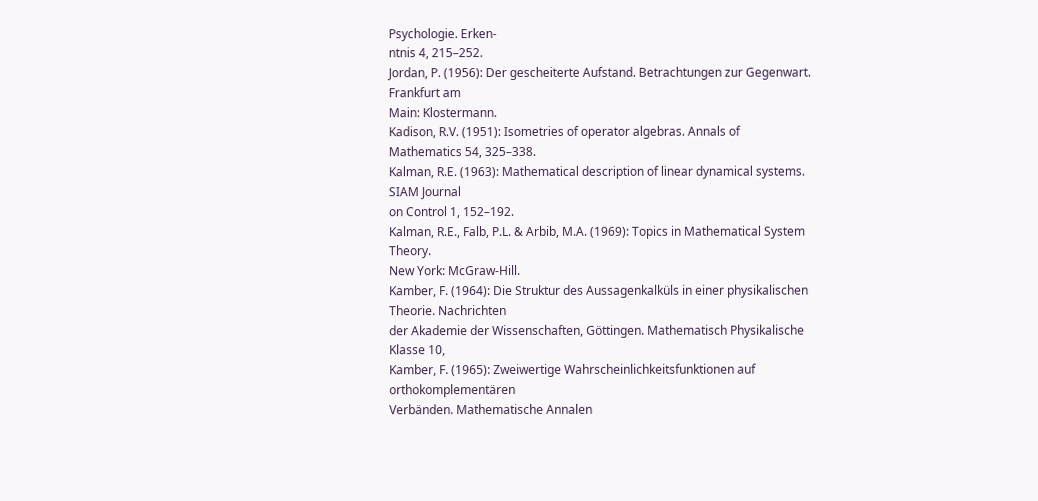Psychologie. Erken-
ntnis 4, 215–252.
Jordan, P. (1956): Der gescheiterte Aufstand. Betrachtungen zur Gegenwart. Frankfurt am
Main: Klostermann.
Kadison, R.V. (1951): Isometries of operator algebras. Annals of Mathematics 54, 325–338.
Kalman, R.E. (1963): Mathematical description of linear dynamical systems. SIAM Journal
on Control 1, 152–192.
Kalman, R.E., Falb, P.L. & Arbib, M.A. (1969): Topics in Mathematical System Theory.
New York: McGraw-Hill.
Kamber, F. (1964): Die Struktur des Aussagenkalküls in einer physikalischen Theorie. Nachrichten
der Akademie der Wissenschaften, Göttingen. Mathematisch Physikalische Klasse 10,
Kamber, F. (1965): Zweiwertige Wahrscheinlichkeitsfunktionen auf orthokomplementären
Verbänden. Mathematische Annalen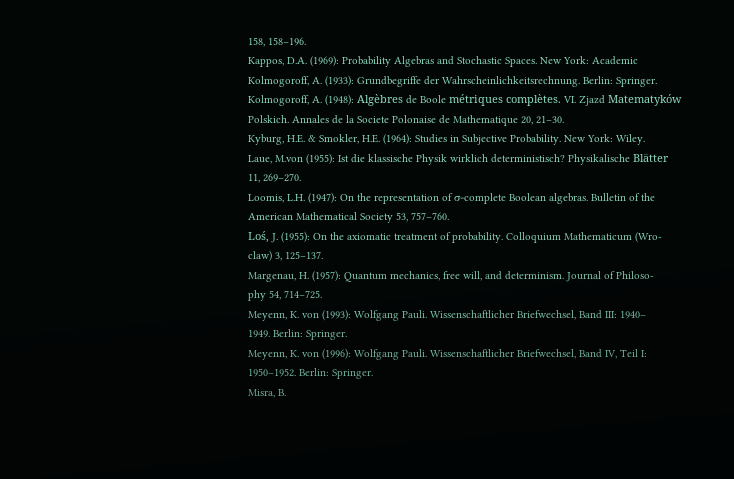158, 158–196.
Kappos, D.A. (1969): Probability Algebras and Stochastic Spaces. New York: Academic
Kolmogoroff, A. (1933): Grundbegriffe der Wahrscheinlichkeitsrechnung. Berlin: Springer.
Kolmogoroff, A. (1948): Algèbres de Boole métriques complètes. VI. Zjazd Matematyków
Polskich. Annales de la Societe Polonaise de Mathematique 20, 21–30.
Kyburg, H.E. & Smokler, H.E. (1964): Studies in Subjective Probability. New York: Wiley.
Laue, M.von (1955): Ist die klassische Physik wirklich deterministisch? Physikalische Blätter
11, 269–270.
Loomis, L.H. (1947): On the representation of σ-complete Boolean algebras. Bulletin of the
American Mathematical Society 53, 757–760.
Loś, J. (1955): On the axiomatic treatment of probability. Colloquium Mathematicum (Wro-
claw) 3, 125–137.
Margenau, H. (1957): Quantum mechanics, free will, and determinism. Journal of Philoso-
phy 54, 714–725.
Meyenn, K. von (1993): Wolfgang Pauli. Wissenschaftlicher Briefwechsel, Band III: 1940–
1949. Berlin: Springer.
Meyenn, K. von (1996): Wolfgang Pauli. Wissenschaftlicher Briefwechsel, Band IV, Teil I:
1950–1952. Berlin: Springer.
Misra, B.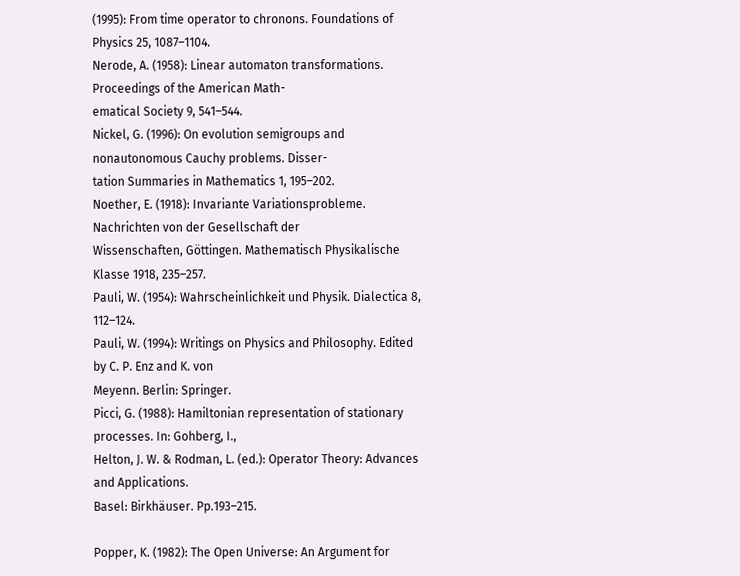(1995): From time operator to chronons. Foundations of Physics 25, 1087–1104.
Nerode, A. (1958): Linear automaton transformations. Proceedings of the American Math-
ematical Society 9, 541–544.
Nickel, G. (1996): On evolution semigroups and nonautonomous Cauchy problems. Disser-
tation Summaries in Mathematics 1, 195–202.
Noether, E. (1918): Invariante Variationsprobleme. Nachrichten von der Gesellschaft der
Wissenschaften, Göttingen. Mathematisch Physikalische Klasse 1918, 235–257.
Pauli, W. (1954): Wahrscheinlichkeit und Physik. Dialectica 8, 112–124.
Pauli, W. (1994): Writings on Physics and Philosophy. Edited by C. P. Enz and K. von
Meyenn. Berlin: Springer.
Picci, G. (1988): Hamiltonian representation of stationary processes. In: Gohberg, I.,
Helton, J. W. & Rodman, L. (ed.): Operator Theory: Advances and Applications.
Basel: Birkhäuser. Pp.193–215.

Popper, K. (1982): The Open Universe: An Argument for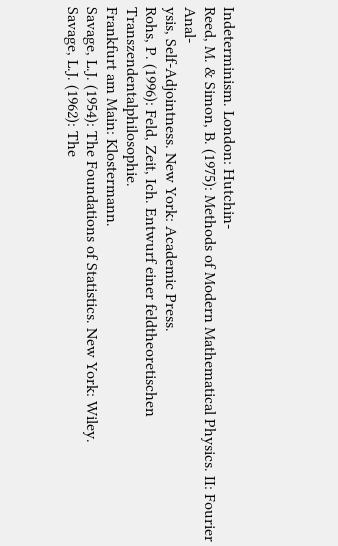Indeterminism. London: Hutchin-
Reed, M. & Simon, B. (1975): Methods of Modern Mathematical Physics. II: Fourier Anal-
ysis, Self-Adjointness. New York: Academic Press.
Rohs, P. (1996): Feld, Zeit, Ich. Entwurf einer feldtheoretischen Transzendentalphilosophie.
Frankfurt am Main: Klostermann.
Savage, L.J. (1954): The Foundations of Statistics. New York: Wiley.
Savage, L.J. (1962): The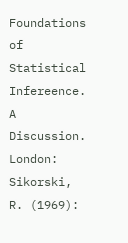Foundations of Statistical Infereence. A Discussion. London:
Sikorski, R. (1969):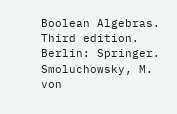Boolean Algebras. Third edition. Berlin: Springer.
Smoluchowsky, M. von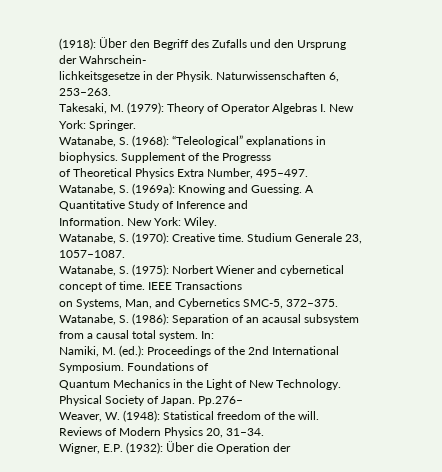(1918): Über den Begriff des Zufalls und den Ursprung der Wahrschein-
lichkeitsgesetze in der Physik. Naturwissenschaften 6, 253–263.
Takesaki, M. (1979): Theory of Operator Algebras I. New York: Springer.
Watanabe, S. (1968): “Teleological” explanations in biophysics. Supplement of the Progresss
of Theoretical Physics Extra Number, 495–497.
Watanabe, S. (1969a): Knowing and Guessing. A Quantitative Study of Inference and
Information. New York: Wiley.
Watanabe, S. (1970): Creative time. Studium Generale 23, 1057–1087.
Watanabe, S. (1975): Norbert Wiener and cybernetical concept of time. IEEE Transactions
on Systems, Man, and Cybernetics SMC-5, 372–375.
Watanabe, S. (1986): Separation of an acausal subsystem from a causal total system. In:
Namiki, M. (ed.): Proceedings of the 2nd International Symposium. Foundations of
Quantum Mechanics in the Light of New Technology. Physical Society of Japan. Pp.276–
Weaver, W. (1948): Statistical freedom of the will. Reviews of Modern Physics 20, 31–34.
Wigner, E.P. (1932): Über die Operation der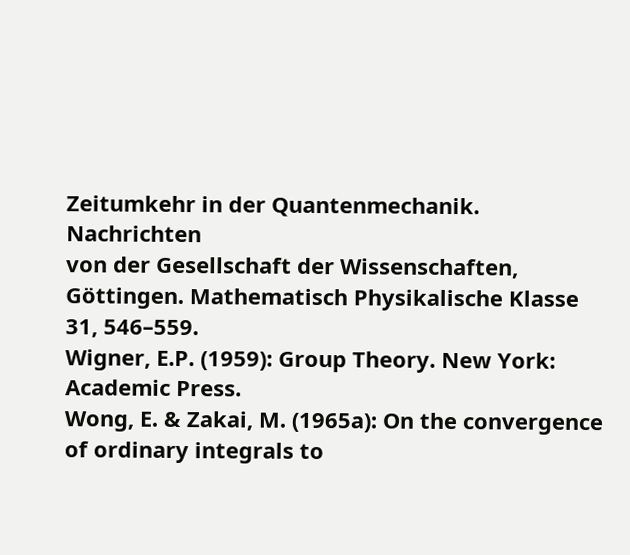Zeitumkehr in der Quantenmechanik. Nachrichten
von der Gesellschaft der Wissenschaften, Göttingen. Mathematisch Physikalische Klasse
31, 546–559.
Wigner, E.P. (1959): Group Theory. New York: Academic Press.
Wong, E. & Zakai, M. (1965a): On the convergence of ordinary integrals to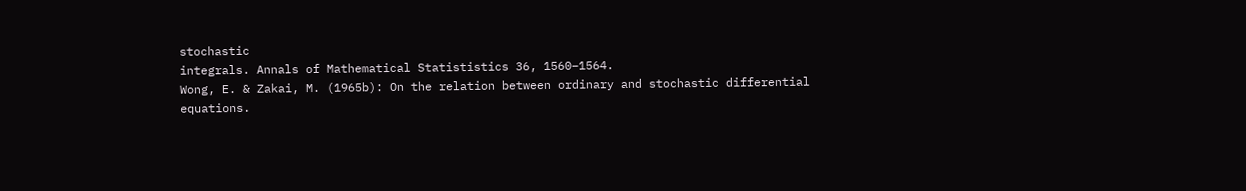stochastic
integrals. Annals of Mathematical Statististics 36, 1560–1564.
Wong, E. & Zakai, M. (1965b): On the relation between ordinary and stochastic differential
equations.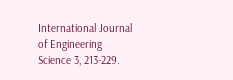International Journal of Engineering Science 3, 213-229.